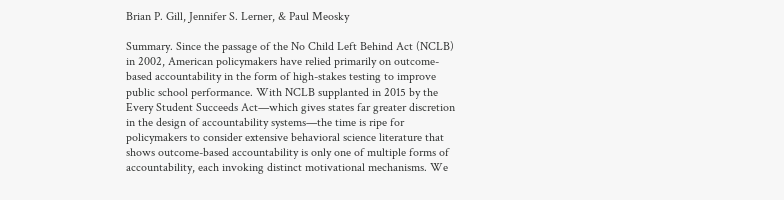Brian P. Gill, Jennifer S. Lerner, & Paul Meosky

Summary. Since the passage of the No Child Left Behind Act (NCLB) in 2002, American policymakers have relied primarily on outcome-based accountability in the form of high-stakes testing to improve public school performance. With NCLB supplanted in 2015 by the Every Student Succeeds Act—which gives states far greater discretion in the design of accountability systems—the time is ripe for policymakers to consider extensive behavioral science literature that shows outcome-based accountability is only one of multiple forms of accountability, each invoking distinct motivational mechanisms. We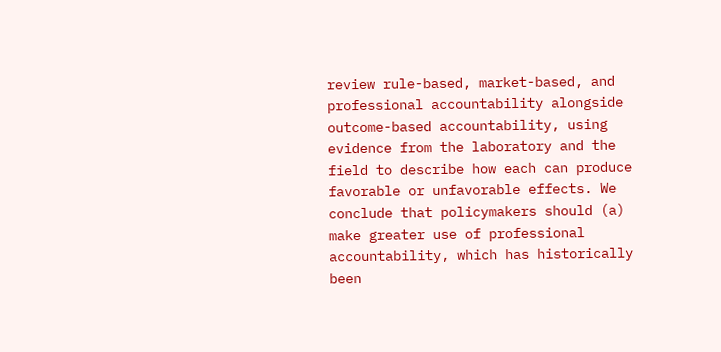review rule-based, market-based, and professional accountability alongside outcome-based accountability, using evidence from the laboratory and the field to describe how each can produce favorable or unfavorable effects. We conclude that policymakers should (a) make greater use of professional accountability, which has historically been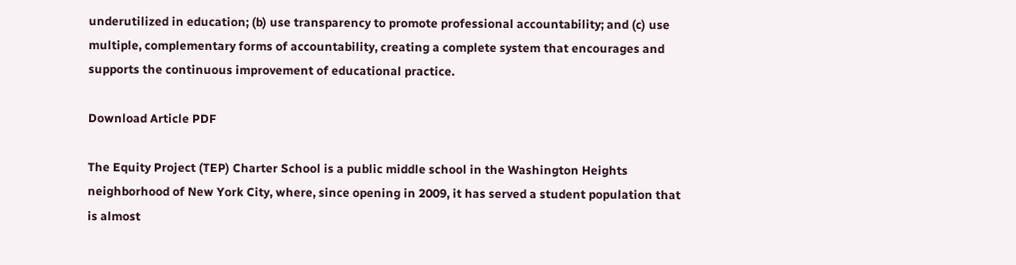underutilized in education; (b) use transparency to promote professional accountability; and (c) use multiple, complementary forms of accountability, creating a complete system that encourages and supports the continuous improvement of educational practice.

Download Article PDF

The Equity Project (TEP) Charter School is a public middle school in the Washington Heights neighborhood of New York City, where, since opening in 2009, it has served a student population that is almost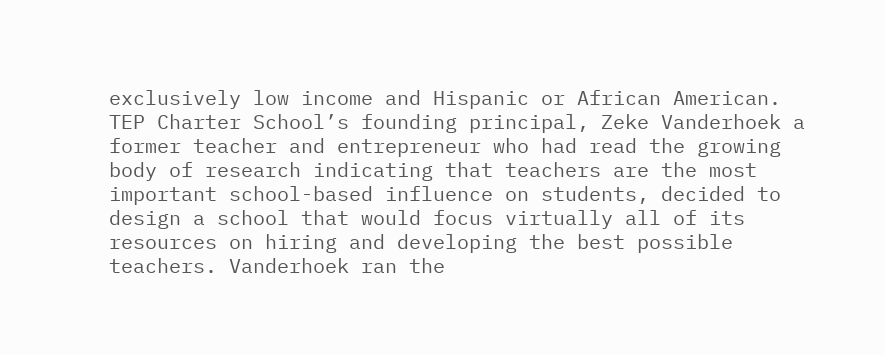exclusively low income and Hispanic or African American. TEP Charter School’s founding principal, Zeke Vanderhoek a former teacher and entrepreneur who had read the growing body of research indicating that teachers are the most important school-based influence on students, decided to design a school that would focus virtually all of its resources on hiring and developing the best possible teachers. Vanderhoek ran the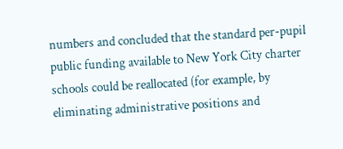numbers and concluded that the standard per-pupil public funding available to New York City charter schools could be reallocated (for example, by eliminating administrative positions and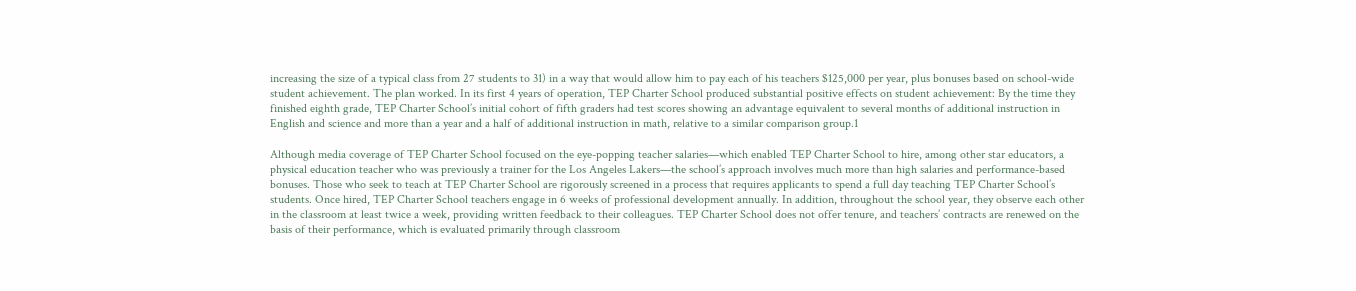increasing the size of a typical class from 27 students to 31) in a way that would allow him to pay each of his teachers $125,000 per year, plus bonuses based on school-wide student achievement. The plan worked. In its first 4 years of operation, TEP Charter School produced substantial positive effects on student achievement: By the time they finished eighth grade, TEP Charter School’s initial cohort of fifth graders had test scores showing an advantage equivalent to several months of additional instruction in English and science and more than a year and a half of additional instruction in math, relative to a similar comparison group.1

Although media coverage of TEP Charter School focused on the eye-popping teacher salaries—which enabled TEP Charter School to hire, among other star educators, a physical education teacher who was previously a trainer for the Los Angeles Lakers—the school’s approach involves much more than high salaries and performance-based bonuses. Those who seek to teach at TEP Charter School are rigorously screened in a process that requires applicants to spend a full day teaching TEP Charter School’s students. Once hired, TEP Charter School teachers engage in 6 weeks of professional development annually. In addition, throughout the school year, they observe each other in the classroom at least twice a week, providing written feedback to their colleagues. TEP Charter School does not offer tenure, and teachers’ contracts are renewed on the basis of their performance, which is evaluated primarily through classroom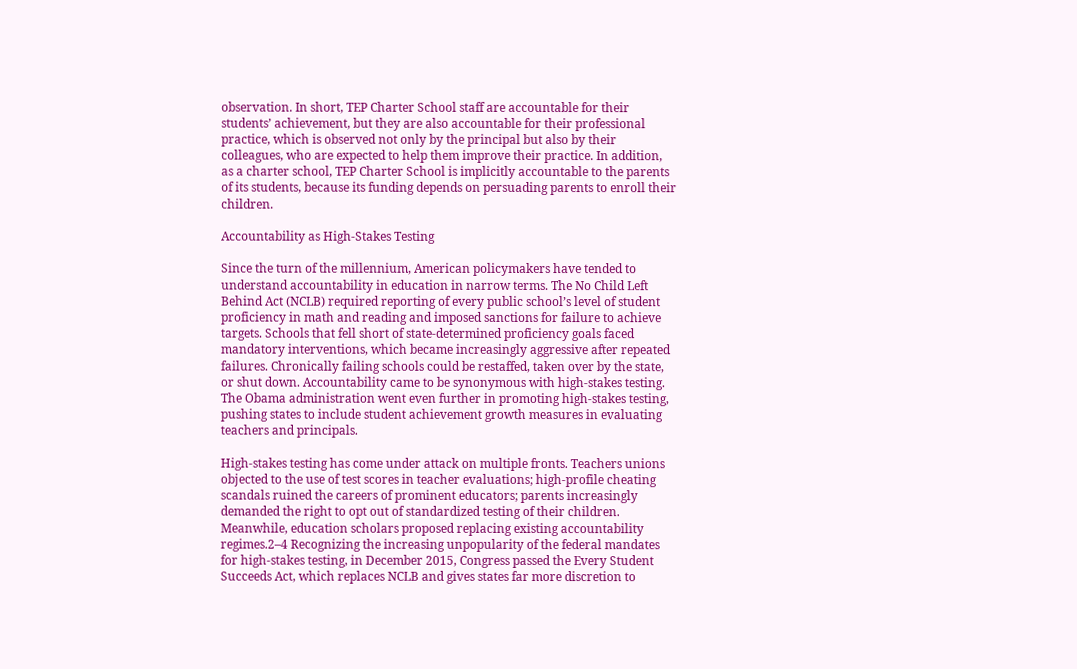observation. In short, TEP Charter School staff are accountable for their students’ achievement, but they are also accountable for their professional practice, which is observed not only by the principal but also by their colleagues, who are expected to help them improve their practice. In addition, as a charter school, TEP Charter School is implicitly accountable to the parents of its students, because its funding depends on persuading parents to enroll their children.

Accountability as High-Stakes Testing

Since the turn of the millennium, American policymakers have tended to understand accountability in education in narrow terms. The No Child Left Behind Act (NCLB) required reporting of every public school’s level of student proficiency in math and reading and imposed sanctions for failure to achieve targets. Schools that fell short of state-determined proficiency goals faced mandatory interventions, which became increasingly aggressive after repeated failures. Chronically failing schools could be restaffed, taken over by the state, or shut down. Accountability came to be synonymous with high-stakes testing. The Obama administration went even further in promoting high-stakes testing, pushing states to include student achievement growth measures in evaluating teachers and principals.

High-stakes testing has come under attack on multiple fronts. Teachers unions objected to the use of test scores in teacher evaluations; high-profile cheating scandals ruined the careers of prominent educators; parents increasingly demanded the right to opt out of standardized testing of their children. Meanwhile, education scholars proposed replacing existing accountability regimes.2–4 Recognizing the increasing unpopularity of the federal mandates for high-stakes testing, in December 2015, Congress passed the Every Student Succeeds Act, which replaces NCLB and gives states far more discretion to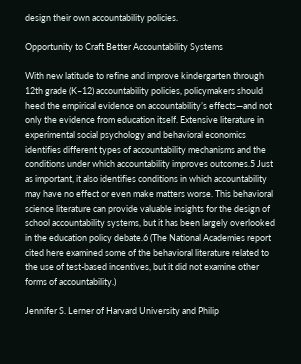design their own accountability policies.

Opportunity to Craft Better Accountability Systems

With new latitude to refine and improve kindergarten through 12th grade (K–12) accountability policies, policymakers should heed the empirical evidence on accountability’s effects—and not only the evidence from education itself. Extensive literature in experimental social psychology and behavioral economics identifies different types of accountability mechanisms and the conditions under which accountability improves outcomes.5 Just as important, it also identifies conditions in which accountability may have no effect or even make matters worse. This behavioral science literature can provide valuable insights for the design of school accountability systems, but it has been largely overlooked in the education policy debate.6 (The National Academies report cited here examined some of the behavioral literature related to the use of test-based incentives, but it did not examine other forms of accountability.)

Jennifer S. Lerner of Harvard University and Philip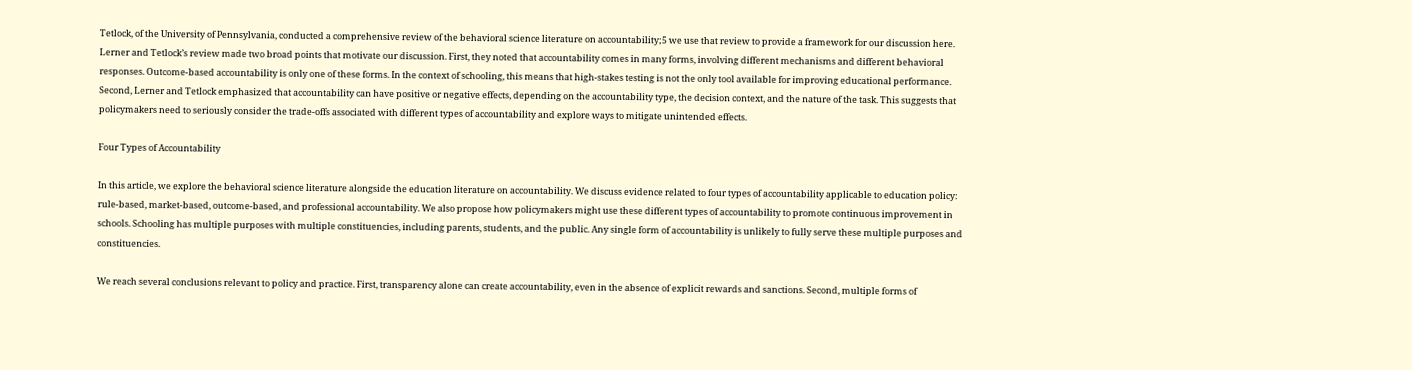Tetlock, of the University of Pennsylvania, conducted a comprehensive review of the behavioral science literature on accountability;5 we use that review to provide a framework for our discussion here. Lerner and Tetlock’s review made two broad points that motivate our discussion. First, they noted that accountability comes in many forms, involving different mechanisms and different behavioral responses. Outcome-based accountability is only one of these forms. In the context of schooling, this means that high-stakes testing is not the only tool available for improving educational performance. Second, Lerner and Tetlock emphasized that accountability can have positive or negative effects, depending on the accountability type, the decision context, and the nature of the task. This suggests that policymakers need to seriously consider the trade-offs associated with different types of accountability and explore ways to mitigate unintended effects.

Four Types of Accountability

In this article, we explore the behavioral science literature alongside the education literature on accountability. We discuss evidence related to four types of accountability applicable to education policy: rule-based, market-based, outcome-based, and professional accountability. We also propose how policymakers might use these different types of accountability to promote continuous improvement in schools. Schooling has multiple purposes with multiple constituencies, including parents, students, and the public. Any single form of accountability is unlikely to fully serve these multiple purposes and constituencies.

We reach several conclusions relevant to policy and practice. First, transparency alone can create accountability, even in the absence of explicit rewards and sanctions. Second, multiple forms of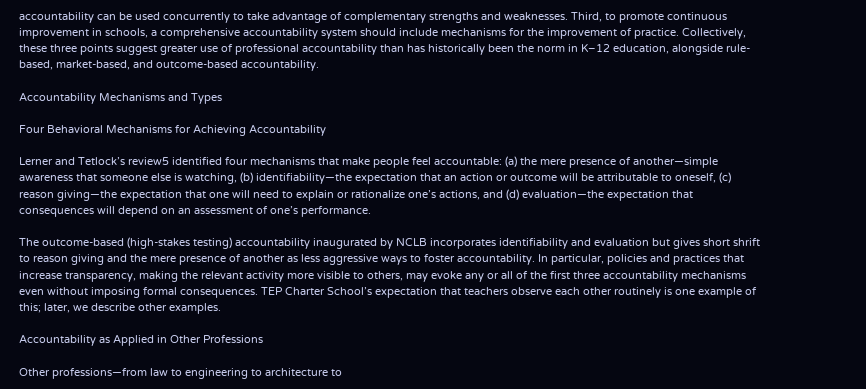accountability can be used concurrently to take advantage of complementary strengths and weaknesses. Third, to promote continuous improvement in schools, a comprehensive accountability system should include mechanisms for the improvement of practice. Collectively, these three points suggest greater use of professional accountability than has historically been the norm in K–12 education, alongside rule-based, market-based, and outcome-based accountability.

Accountability Mechanisms and Types

Four Behavioral Mechanisms for Achieving Accountability

Lerner and Tetlock’s review5 identified four mechanisms that make people feel accountable: (a) the mere presence of another—simple awareness that someone else is watching, (b) identifiability—the expectation that an action or outcome will be attributable to oneself, (c) reason giving—the expectation that one will need to explain or rationalize one’s actions, and (d) evaluation—the expectation that consequences will depend on an assessment of one’s performance.

The outcome-based (high-stakes testing) accountability inaugurated by NCLB incorporates identifiability and evaluation but gives short shrift to reason giving and the mere presence of another as less aggressive ways to foster accountability. In particular, policies and practices that increase transparency, making the relevant activity more visible to others, may evoke any or all of the first three accountability mechanisms even without imposing formal consequences. TEP Charter School’s expectation that teachers observe each other routinely is one example of this; later, we describe other examples.

Accountability as Applied in Other Professions

Other professions—from law to engineering to architecture to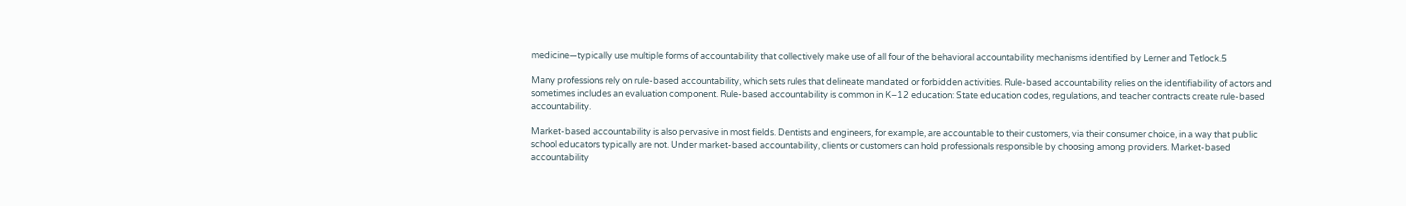medicine—typically use multiple forms of accountability that collectively make use of all four of the behavioral accountability mechanisms identified by Lerner and Tetlock.5

Many professions rely on rule-based accountability, which sets rules that delineate mandated or forbidden activities. Rule-based accountability relies on the identifiability of actors and sometimes includes an evaluation component. Rule-based accountability is common in K–12 education: State education codes, regulations, and teacher contracts create rule-based accountability.

Market-based accountability is also pervasive in most fields. Dentists and engineers, for example, are accountable to their customers, via their consumer choice, in a way that public school educators typically are not. Under market-based accountability, clients or customers can hold professionals responsible by choosing among providers. Market-based accountability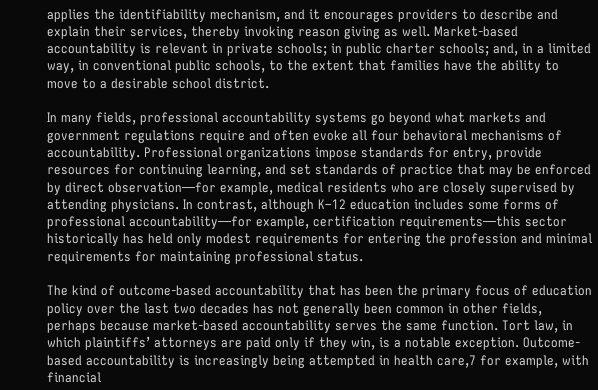applies the identifiability mechanism, and it encourages providers to describe and explain their services, thereby invoking reason giving as well. Market-based accountability is relevant in private schools; in public charter schools; and, in a limited way, in conventional public schools, to the extent that families have the ability to move to a desirable school district.

In many fields, professional accountability systems go beyond what markets and government regulations require and often evoke all four behavioral mechanisms of accountability. Professional organizations impose standards for entry, provide resources for continuing learning, and set standards of practice that may be enforced by direct observation—for example, medical residents who are closely supervised by attending physicians. In contrast, although K–12 education includes some forms of professional accountability—for example, certification requirements—this sector historically has held only modest requirements for entering the profession and minimal requirements for maintaining professional status.

The kind of outcome-based accountability that has been the primary focus of education policy over the last two decades has not generally been common in other fields, perhaps because market-based accountability serves the same function. Tort law, in which plaintiffs’ attorneys are paid only if they win, is a notable exception. Outcome-based accountability is increasingly being attempted in health care,7 for example, with financial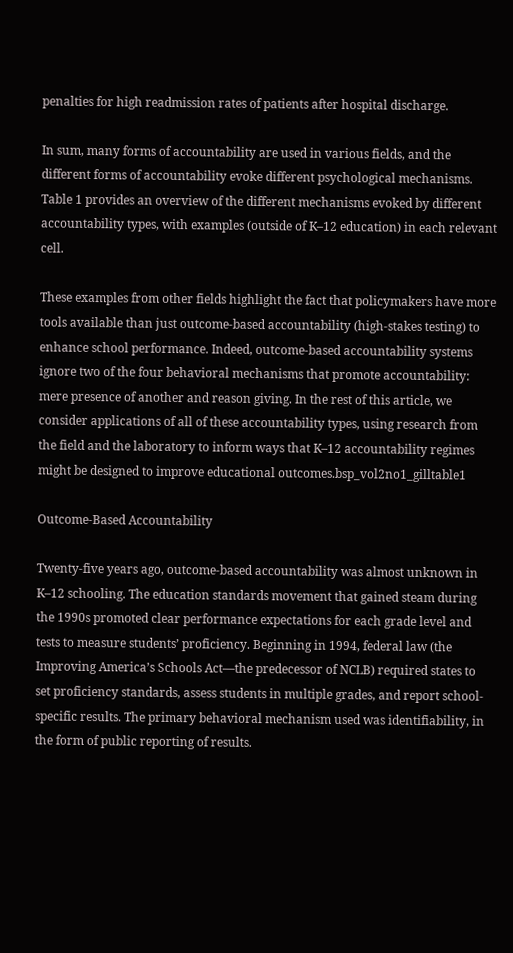penalties for high readmission rates of patients after hospital discharge.

In sum, many forms of accountability are used in various fields, and the different forms of accountability evoke different psychological mechanisms. Table 1 provides an overview of the different mechanisms evoked by different accountability types, with examples (outside of K–12 education) in each relevant cell.

These examples from other fields highlight the fact that policymakers have more tools available than just outcome-based accountability (high-stakes testing) to enhance school performance. Indeed, outcome-based accountability systems ignore two of the four behavioral mechanisms that promote accountability: mere presence of another and reason giving. In the rest of this article, we consider applications of all of these accountability types, using research from the field and the laboratory to inform ways that K–12 accountability regimes might be designed to improve educational outcomes.bsp_vol2no1_gilltable1

Outcome-Based Accountability

Twenty-five years ago, outcome-based accountability was almost unknown in K–12 schooling. The education standards movement that gained steam during the 1990s promoted clear performance expectations for each grade level and tests to measure students’ proficiency. Beginning in 1994, federal law (the Improving America’s Schools Act—the predecessor of NCLB) required states to set proficiency standards, assess students in multiple grades, and report school-specific results. The primary behavioral mechanism used was identifiability, in the form of public reporting of results.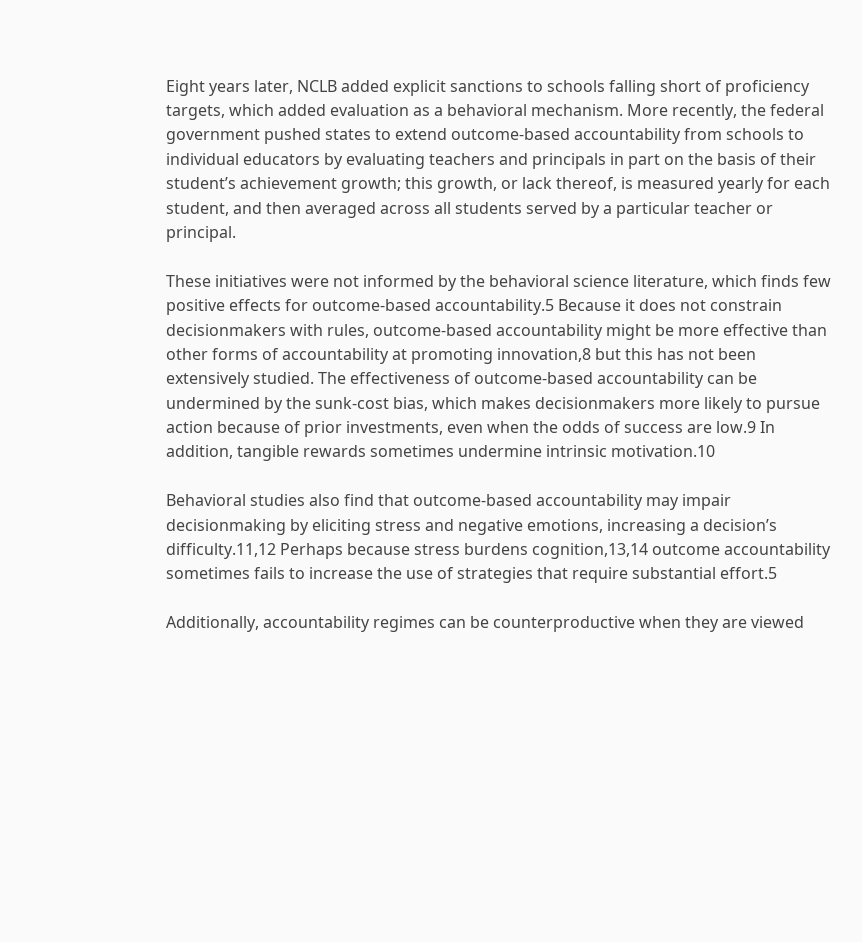Eight years later, NCLB added explicit sanctions to schools falling short of proficiency targets, which added evaluation as a behavioral mechanism. More recently, the federal government pushed states to extend outcome-based accountability from schools to individual educators by evaluating teachers and principals in part on the basis of their student’s achievement growth; this growth, or lack thereof, is measured yearly for each student, and then averaged across all students served by a particular teacher or principal.

These initiatives were not informed by the behavioral science literature, which finds few positive effects for outcome-based accountability.5 Because it does not constrain decisionmakers with rules, outcome-based accountability might be more effective than other forms of accountability at promoting innovation,8 but this has not been extensively studied. The effectiveness of outcome-based accountability can be undermined by the sunk-cost bias, which makes decisionmakers more likely to pursue action because of prior investments, even when the odds of success are low.9 In addition, tangible rewards sometimes undermine intrinsic motivation.10

Behavioral studies also find that outcome-based accountability may impair decisionmaking by eliciting stress and negative emotions, increasing a decision’s difficulty.11,12 Perhaps because stress burdens cognition,13,14 outcome accountability sometimes fails to increase the use of strategies that require substantial effort.5

Additionally, accountability regimes can be counterproductive when they are viewed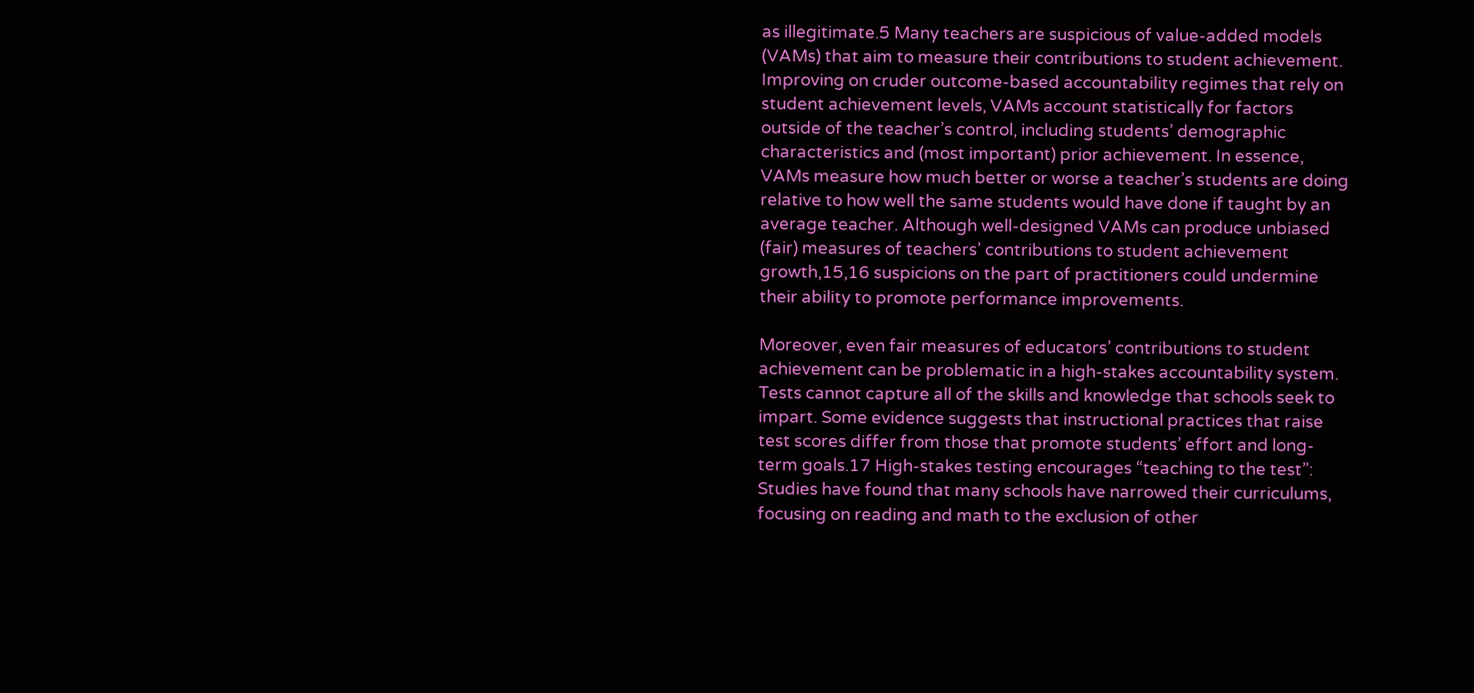as illegitimate.5 Many teachers are suspicious of value-added models (VAMs) that aim to measure their contributions to student achievement. Improving on cruder outcome-based accountability regimes that rely on student achievement levels, VAMs account statistically for factors outside of the teacher’s control, including students’ demographic characteristics and (most important) prior achievement. In essence, VAMs measure how much better or worse a teacher’s students are doing relative to how well the same students would have done if taught by an average teacher. Although well-designed VAMs can produce unbiased (fair) measures of teachers’ contributions to student achievement growth,15,16 suspicions on the part of practitioners could undermine their ability to promote performance improvements.

Moreover, even fair measures of educators’ contributions to student achievement can be problematic in a high-stakes accountability system. Tests cannot capture all of the skills and knowledge that schools seek to impart. Some evidence suggests that instructional practices that raise test scores differ from those that promote students’ effort and long-term goals.17 High-stakes testing encourages “teaching to the test”: Studies have found that many schools have narrowed their curriculums, focusing on reading and math to the exclusion of other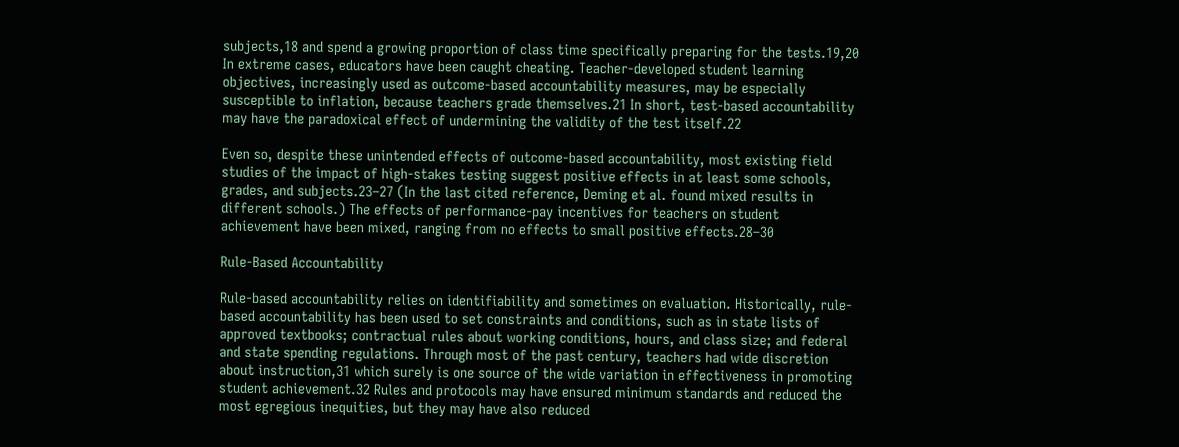subjects,18 and spend a growing proportion of class time specifically preparing for the tests.19,20 In extreme cases, educators have been caught cheating. Teacher-developed student learning objectives, increasingly used as outcome-based accountability measures, may be especially susceptible to inflation, because teachers grade themselves.21 In short, test-based accountability may have the paradoxical effect of undermining the validity of the test itself.22

Even so, despite these unintended effects of outcome-based accountability, most existing field studies of the impact of high-stakes testing suggest positive effects in at least some schools, grades, and subjects.23–27 (In the last cited reference, Deming et al. found mixed results in different schools.) The effects of performance-pay incentives for teachers on student achievement have been mixed, ranging from no effects to small positive effects.28–30

Rule-Based Accountability

Rule-based accountability relies on identifiability and sometimes on evaluation. Historically, rule-based accountability has been used to set constraints and conditions, such as in state lists of approved textbooks; contractual rules about working conditions, hours, and class size; and federal and state spending regulations. Through most of the past century, teachers had wide discretion about instruction,31 which surely is one source of the wide variation in effectiveness in promoting student achievement.32 Rules and protocols may have ensured minimum standards and reduced the most egregious inequities, but they may have also reduced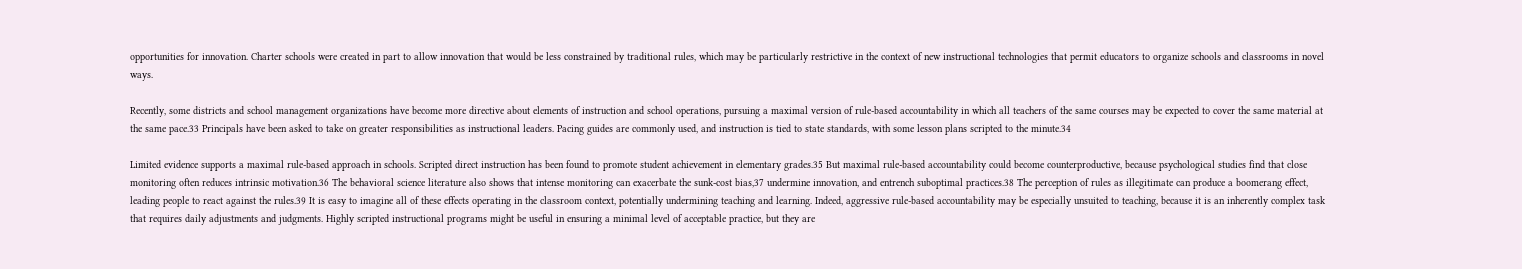opportunities for innovation. Charter schools were created in part to allow innovation that would be less constrained by traditional rules, which may be particularly restrictive in the context of new instructional technologies that permit educators to organize schools and classrooms in novel ways.

Recently, some districts and school management organizations have become more directive about elements of instruction and school operations, pursuing a maximal version of rule-based accountability in which all teachers of the same courses may be expected to cover the same material at the same pace.33 Principals have been asked to take on greater responsibilities as instructional leaders. Pacing guides are commonly used, and instruction is tied to state standards, with some lesson plans scripted to the minute.34

Limited evidence supports a maximal rule-based approach in schools. Scripted direct instruction has been found to promote student achievement in elementary grades.35 But maximal rule-based accountability could become counterproductive, because psychological studies find that close monitoring often reduces intrinsic motivation.36 The behavioral science literature also shows that intense monitoring can exacerbate the sunk-cost bias,37 undermine innovation, and entrench suboptimal practices.38 The perception of rules as illegitimate can produce a boomerang effect, leading people to react against the rules.39 It is easy to imagine all of these effects operating in the classroom context, potentially undermining teaching and learning. Indeed, aggressive rule-based accountability may be especially unsuited to teaching, because it is an inherently complex task that requires daily adjustments and judgments. Highly scripted instructional programs might be useful in ensuring a minimal level of acceptable practice, but they are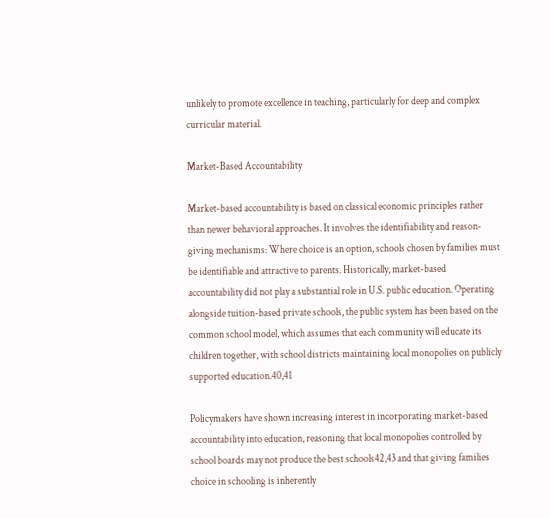unlikely to promote excellence in teaching, particularly for deep and complex curricular material.

Market-Based Accountability

Market-based accountability is based on classical economic principles rather than newer behavioral approaches. It involves the identifiability and reason-giving mechanisms: Where choice is an option, schools chosen by families must be identifiable and attractive to parents. Historically, market-based accountability did not play a substantial role in U.S. public education. Operating alongside tuition-based private schools, the public system has been based on the common school model, which assumes that each community will educate its children together, with school districts maintaining local monopolies on publicly supported education.40,41

Policymakers have shown increasing interest in incorporating market-based accountability into education, reasoning that local monopolies controlled by school boards may not produce the best schools42,43 and that giving families choice in schooling is inherently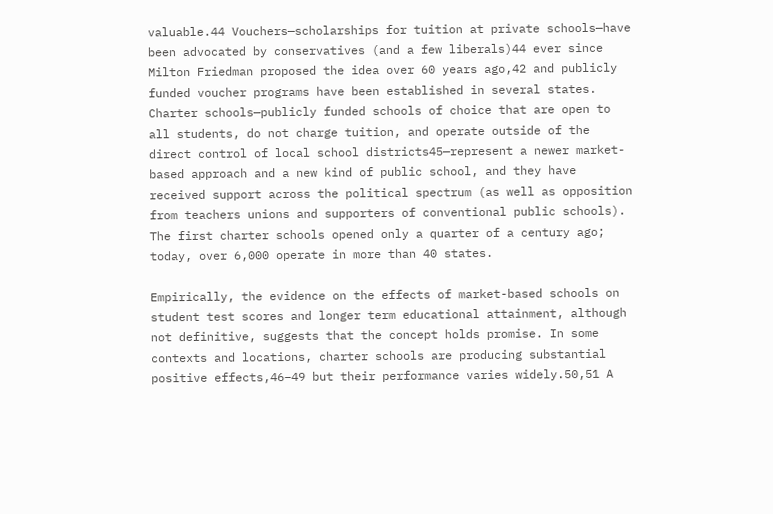valuable.44 Vouchers—scholarships for tuition at private schools—have been advocated by conservatives (and a few liberals)44 ever since Milton Friedman proposed the idea over 60 years ago,42 and publicly funded voucher programs have been established in several states. Charter schools—publicly funded schools of choice that are open to all students, do not charge tuition, and operate outside of the direct control of local school districts45—represent a newer market-based approach and a new kind of public school, and they have received support across the political spectrum (as well as opposition from teachers unions and supporters of conventional public schools). The first charter schools opened only a quarter of a century ago; today, over 6,000 operate in more than 40 states.

Empirically, the evidence on the effects of market-based schools on student test scores and longer term educational attainment, although not definitive, suggests that the concept holds promise. In some contexts and locations, charter schools are producing substantial positive effects,46–49 but their performance varies widely.50,51 A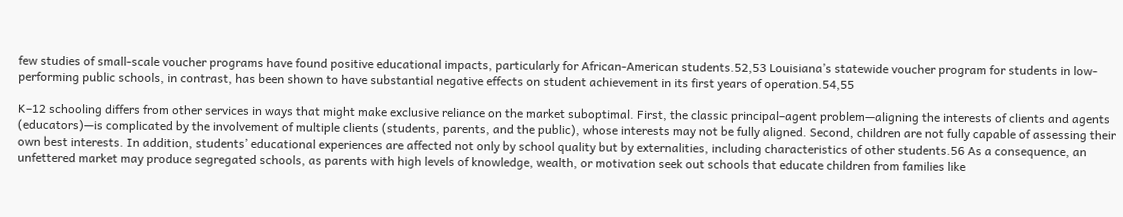few studies of small-scale voucher programs have found positive educational impacts, particularly for African-American students.52,53 Louisiana’s statewide voucher program for students in low-performing public schools, in contrast, has been shown to have substantial negative effects on student achievement in its first years of operation.54,55

K–12 schooling differs from other services in ways that might make exclusive reliance on the market suboptimal. First, the classic principal–agent problem—aligning the interests of clients and agents (educators)—is complicated by the involvement of multiple clients (students, parents, and the public), whose interests may not be fully aligned. Second, children are not fully capable of assessing their own best interests. In addition, students’ educational experiences are affected not only by school quality but by externalities, including characteristics of other students.56 As a consequence, an unfettered market may produce segregated schools, as parents with high levels of knowledge, wealth, or motivation seek out schools that educate children from families like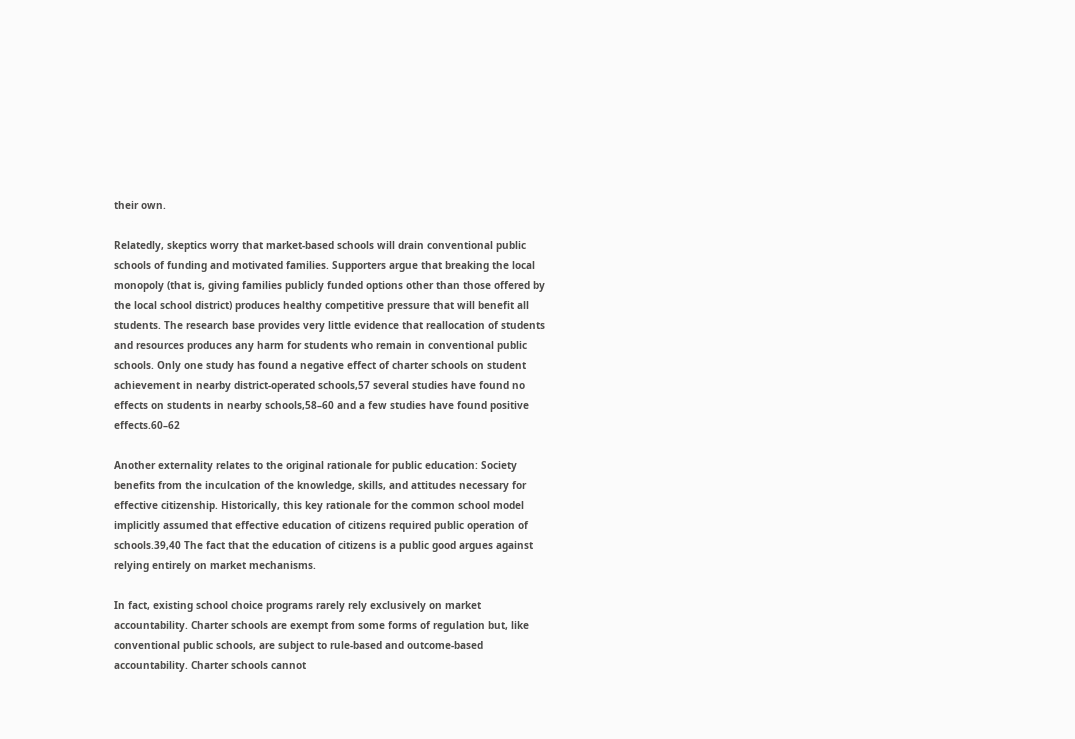their own.

Relatedly, skeptics worry that market-based schools will drain conventional public schools of funding and motivated families. Supporters argue that breaking the local monopoly (that is, giving families publicly funded options other than those offered by the local school district) produces healthy competitive pressure that will benefit all students. The research base provides very little evidence that reallocation of students and resources produces any harm for students who remain in conventional public schools. Only one study has found a negative effect of charter schools on student achievement in nearby district-operated schools,57 several studies have found no effects on students in nearby schools,58–60 and a few studies have found positive effects.60–62

Another externality relates to the original rationale for public education: Society benefits from the inculcation of the knowledge, skills, and attitudes necessary for effective citizenship. Historically, this key rationale for the common school model implicitly assumed that effective education of citizens required public operation of schools.39,40 The fact that the education of citizens is a public good argues against relying entirely on market mechanisms.

In fact, existing school choice programs rarely rely exclusively on market accountability. Charter schools are exempt from some forms of regulation but, like conventional public schools, are subject to rule-based and outcome-based accountability. Charter schools cannot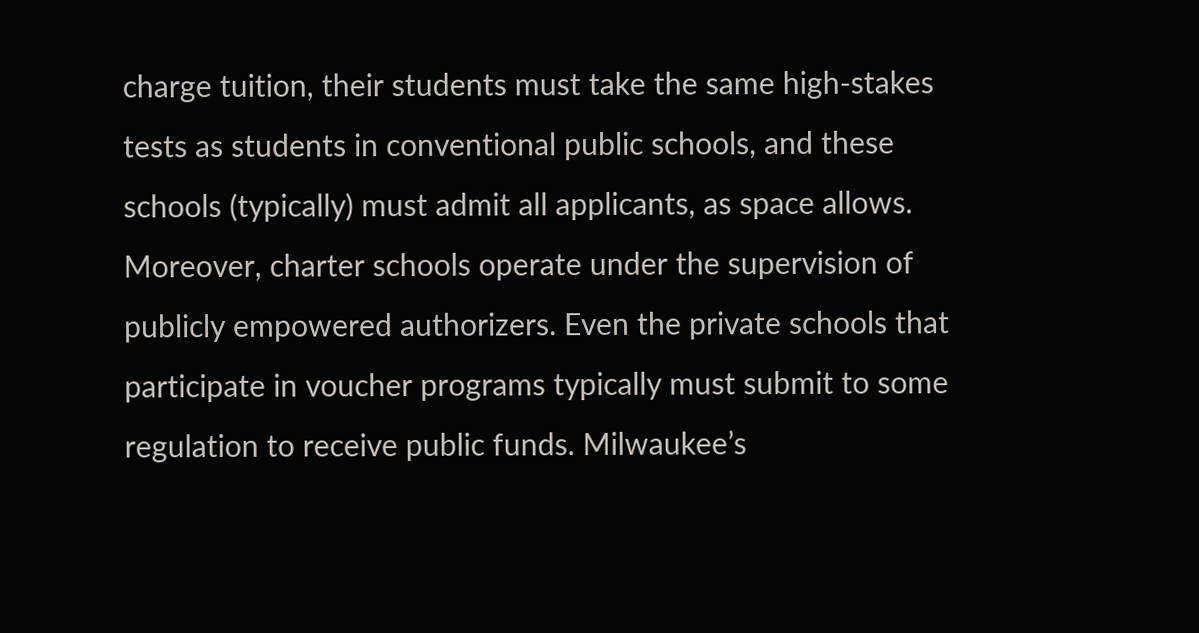charge tuition, their students must take the same high-stakes tests as students in conventional public schools, and these schools (typically) must admit all applicants, as space allows. Moreover, charter schools operate under the supervision of publicly empowered authorizers. Even the private schools that participate in voucher programs typically must submit to some regulation to receive public funds. Milwaukee’s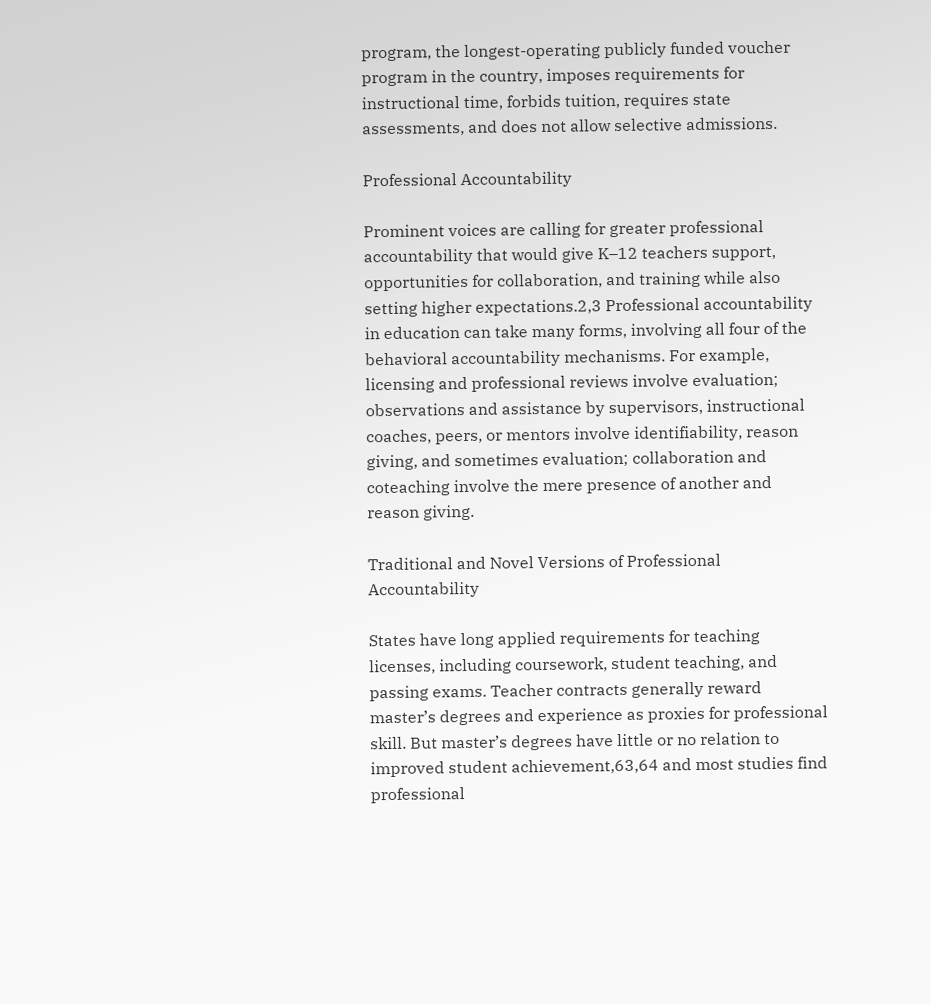program, the longest-operating publicly funded voucher program in the country, imposes requirements for instructional time, forbids tuition, requires state assessments, and does not allow selective admissions.

Professional Accountability

Prominent voices are calling for greater professional accountability that would give K–12 teachers support, opportunities for collaboration, and training while also setting higher expectations.2,3 Professional accountability in education can take many forms, involving all four of the behavioral accountability mechanisms. For example, licensing and professional reviews involve evaluation; observations and assistance by supervisors, instructional coaches, peers, or mentors involve identifiability, reason giving, and sometimes evaluation; collaboration and coteaching involve the mere presence of another and reason giving.

Traditional and Novel Versions of Professional Accountability

States have long applied requirements for teaching licenses, including coursework, student teaching, and passing exams. Teacher contracts generally reward master’s degrees and experience as proxies for professional skill. But master’s degrees have little or no relation to improved student achievement,63,64 and most studies find professional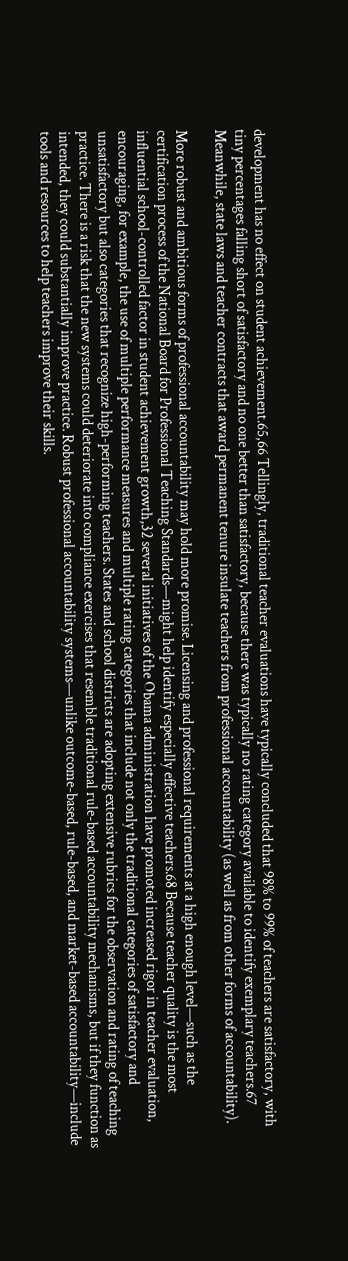development has no effect on student achievement.65,66 Tellingly, traditional teacher evaluations have typically concluded that 98% to 99% of teachers are satisfactory, with tiny percentages falling short of satisfactory and no one better than satisfactory, because there was typically no rating category available to identify exemplary teachers.67 Meanwhile, state laws and teacher contracts that award permanent tenure insulate teachers from professional accountability (as well as from other forms of accountability).

More robust and ambitious forms of professional accountability may hold more promise. Licensing and professional requirements at a high enough level—such as the certification process of the National Board for Professional Teaching Standards—might help identify especially effective teachers.68 Because teacher quality is the most influential school-controlled factor in student achievement growth,32 several initiatives of the Obama administration have promoted increased rigor in teacher evaluation, encouraging, for example, the use of multiple performance measures and multiple rating categories that include not only the traditional categories of satisfactory and unsatisfactory but also categories that recognize high-performing teachers. States and school districts are adopting extensive rubrics for the observation and rating of teaching practice. There is a risk that the new systems could deteriorate into compliance exercises that resemble traditional rule-based accountability mechanisms, but if they function as intended, they could substantially improve practice. Robust professional accountability systems—unlike outcome-based, rule-based, and market-based accountability—include tools and resources to help teachers improve their skills.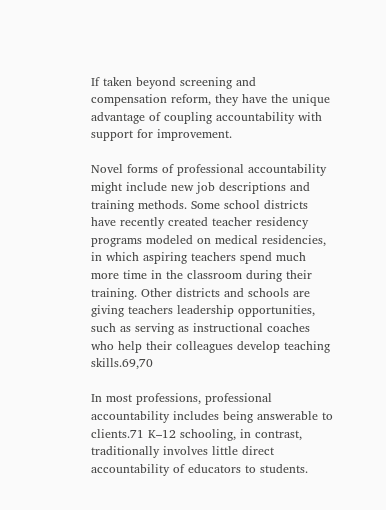If taken beyond screening and compensation reform, they have the unique advantage of coupling accountability with support for improvement.

Novel forms of professional accountability might include new job descriptions and training methods. Some school districts have recently created teacher residency programs modeled on medical residencies, in which aspiring teachers spend much more time in the classroom during their training. Other districts and schools are giving teachers leadership opportunities, such as serving as instructional coaches who help their colleagues develop teaching skills.69,70

In most professions, professional accountability includes being answerable to clients.71 K–12 schooling, in contrast, traditionally involves little direct accountability of educators to students.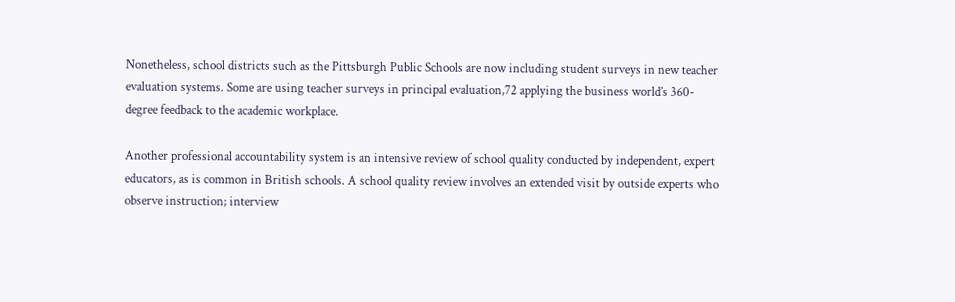Nonetheless, school districts such as the Pittsburgh Public Schools are now including student surveys in new teacher evaluation systems. Some are using teacher surveys in principal evaluation,72 applying the business world’s 360-degree feedback to the academic workplace.

Another professional accountability system is an intensive review of school quality conducted by independent, expert educators, as is common in British schools. A school quality review involves an extended visit by outside experts who observe instruction; interview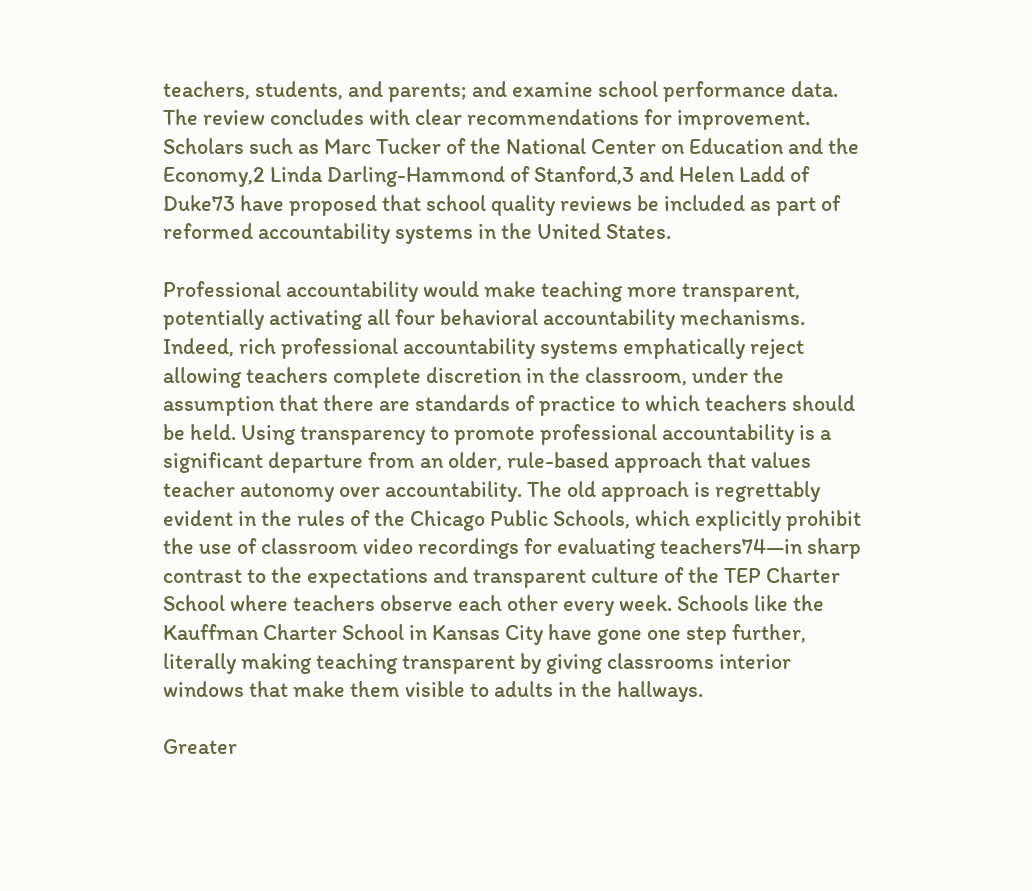teachers, students, and parents; and examine school performance data. The review concludes with clear recommendations for improvement. Scholars such as Marc Tucker of the National Center on Education and the Economy,2 Linda Darling-Hammond of Stanford,3 and Helen Ladd of Duke73 have proposed that school quality reviews be included as part of reformed accountability systems in the United States.

Professional accountability would make teaching more transparent, potentially activating all four behavioral accountability mechanisms. Indeed, rich professional accountability systems emphatically reject allowing teachers complete discretion in the classroom, under the assumption that there are standards of practice to which teachers should be held. Using transparency to promote professional accountability is a significant departure from an older, rule-based approach that values teacher autonomy over accountability. The old approach is regrettably evident in the rules of the Chicago Public Schools, which explicitly prohibit the use of classroom video recordings for evaluating teachers74—in sharp contrast to the expectations and transparent culture of the TEP Charter School where teachers observe each other every week. Schools like the Kauffman Charter School in Kansas City have gone one step further, literally making teaching transparent by giving classrooms interior windows that make them visible to adults in the hallways.

Greater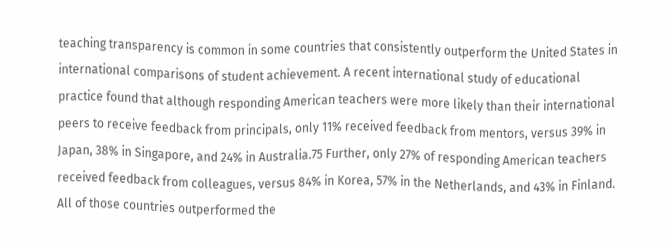teaching transparency is common in some countries that consistently outperform the United States in international comparisons of student achievement. A recent international study of educational practice found that although responding American teachers were more likely than their international peers to receive feedback from principals, only 11% received feedback from mentors, versus 39% in Japan, 38% in Singapore, and 24% in Australia.75 Further, only 27% of responding American teachers received feedback from colleagues, versus 84% in Korea, 57% in the Netherlands, and 43% in Finland. All of those countries outperformed the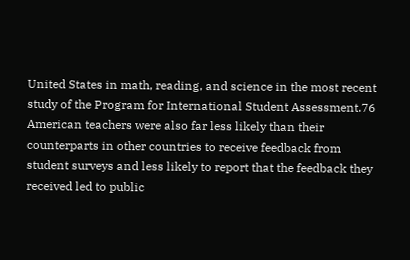United States in math, reading, and science in the most recent study of the Program for International Student Assessment.76 American teachers were also far less likely than their counterparts in other countries to receive feedback from student surveys and less likely to report that the feedback they received led to public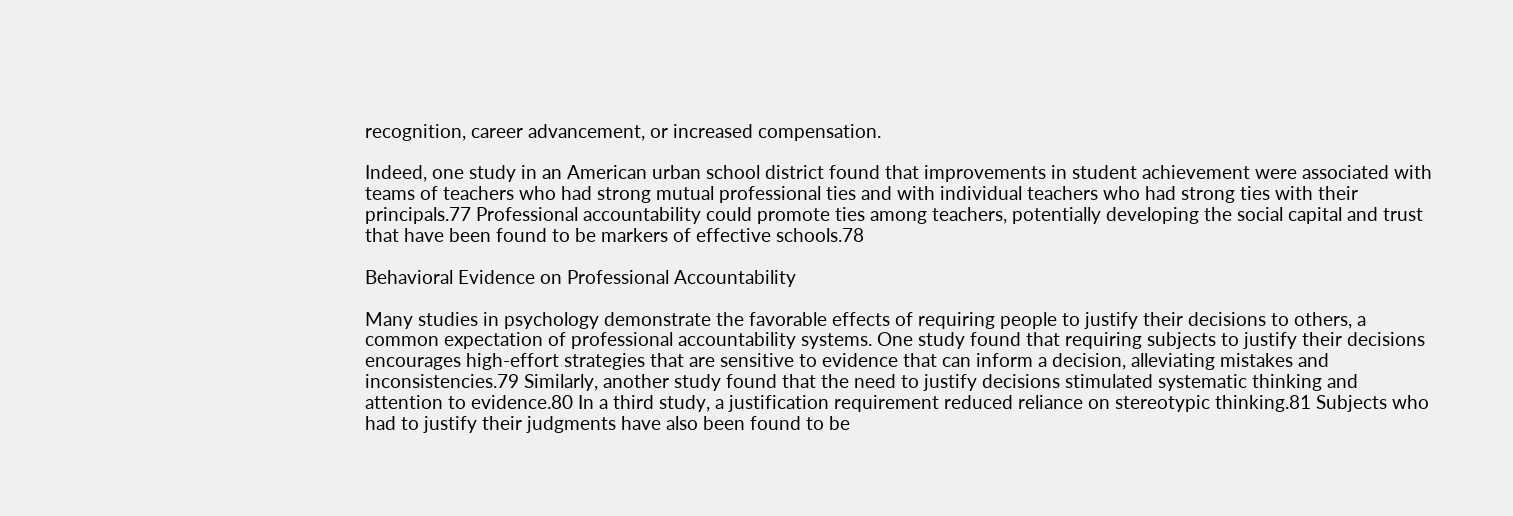recognition, career advancement, or increased compensation.

Indeed, one study in an American urban school district found that improvements in student achievement were associated with teams of teachers who had strong mutual professional ties and with individual teachers who had strong ties with their principals.77 Professional accountability could promote ties among teachers, potentially developing the social capital and trust that have been found to be markers of effective schools.78

Behavioral Evidence on Professional Accountability

Many studies in psychology demonstrate the favorable effects of requiring people to justify their decisions to others, a common expectation of professional accountability systems. One study found that requiring subjects to justify their decisions encourages high-effort strategies that are sensitive to evidence that can inform a decision, alleviating mistakes and inconsistencies.79 Similarly, another study found that the need to justify decisions stimulated systematic thinking and attention to evidence.80 In a third study, a justification requirement reduced reliance on stereotypic thinking.81 Subjects who had to justify their judgments have also been found to be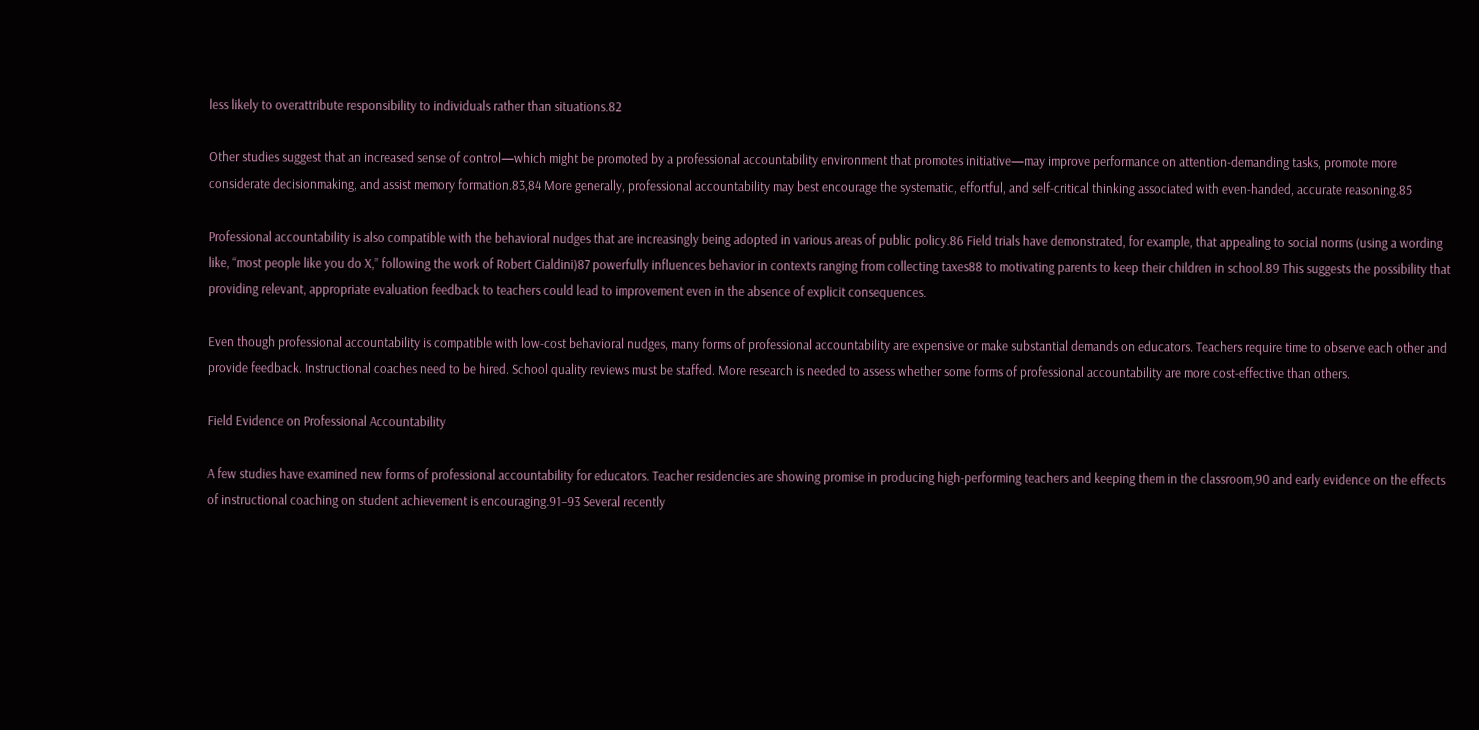less likely to overattribute responsibility to individuals rather than situations.82

Other studies suggest that an increased sense of control—which might be promoted by a professional accountability environment that promotes initiative—may improve performance on attention-demanding tasks, promote more considerate decisionmaking, and assist memory formation.83,84 More generally, professional accountability may best encourage the systematic, effortful, and self-critical thinking associated with even-handed, accurate reasoning.85

Professional accountability is also compatible with the behavioral nudges that are increasingly being adopted in various areas of public policy.86 Field trials have demonstrated, for example, that appealing to social norms (using a wording like, “most people like you do X,” following the work of Robert Cialdini)87 powerfully influences behavior in contexts ranging from collecting taxes88 to motivating parents to keep their children in school.89 This suggests the possibility that providing relevant, appropriate evaluation feedback to teachers could lead to improvement even in the absence of explicit consequences.

Even though professional accountability is compatible with low-cost behavioral nudges, many forms of professional accountability are expensive or make substantial demands on educators. Teachers require time to observe each other and provide feedback. Instructional coaches need to be hired. School quality reviews must be staffed. More research is needed to assess whether some forms of professional accountability are more cost-effective than others.

Field Evidence on Professional Accountability

A few studies have examined new forms of professional accountability for educators. Teacher residencies are showing promise in producing high-performing teachers and keeping them in the classroom,90 and early evidence on the effects of instructional coaching on student achievement is encouraging.91–93 Several recently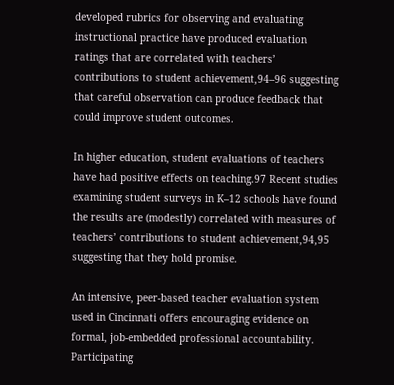developed rubrics for observing and evaluating instructional practice have produced evaluation ratings that are correlated with teachers’ contributions to student achievement,94–96 suggesting that careful observation can produce feedback that could improve student outcomes.

In higher education, student evaluations of teachers have had positive effects on teaching.97 Recent studies examining student surveys in K–12 schools have found the results are (modestly) correlated with measures of teachers’ contributions to student achievement,94,95 suggesting that they hold promise.

An intensive, peer-based teacher evaluation system used in Cincinnati offers encouraging evidence on formal, job-embedded professional accountability. Participating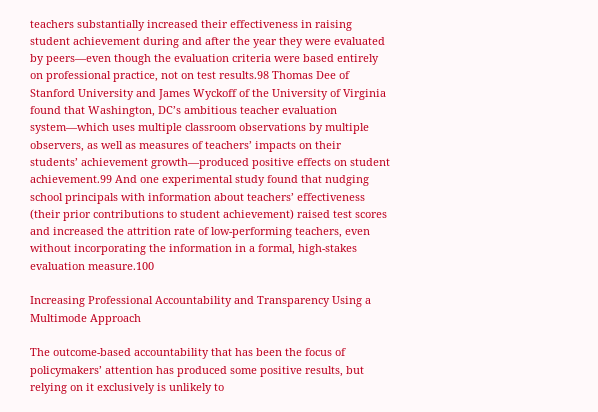teachers substantially increased their effectiveness in raising student achievement during and after the year they were evaluated by peers—even though the evaluation criteria were based entirely on professional practice, not on test results.98 Thomas Dee of Stanford University and James Wyckoff of the University of Virginia found that Washington, DC’s ambitious teacher evaluation system—which uses multiple classroom observations by multiple observers, as well as measures of teachers’ impacts on their students’ achievement growth—produced positive effects on student achievement.99 And one experimental study found that nudging school principals with information about teachers’ effectiveness (their prior contributions to student achievement) raised test scores and increased the attrition rate of low-performing teachers, even without incorporating the information in a formal, high-stakes evaluation measure.100

Increasing Professional Accountability and Transparency Using a Multimode Approach

The outcome-based accountability that has been the focus of policymakers’ attention has produced some positive results, but relying on it exclusively is unlikely to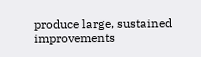produce large, sustained improvements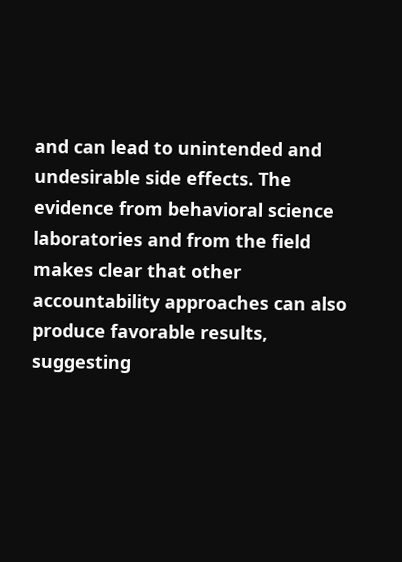and can lead to unintended and undesirable side effects. The evidence from behavioral science laboratories and from the field makes clear that other accountability approaches can also produce favorable results, suggesting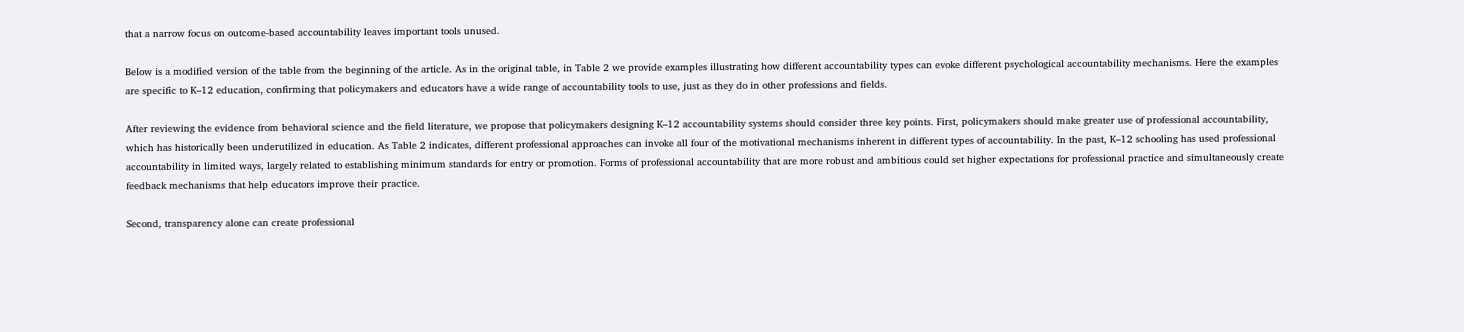that a narrow focus on outcome-based accountability leaves important tools unused.

Below is a modified version of the table from the beginning of the article. As in the original table, in Table 2 we provide examples illustrating how different accountability types can evoke different psychological accountability mechanisms. Here the examples are specific to K–12 education, confirming that policymakers and educators have a wide range of accountability tools to use, just as they do in other professions and fields.

After reviewing the evidence from behavioral science and the field literature, we propose that policymakers designing K–12 accountability systems should consider three key points. First, policymakers should make greater use of professional accountability, which has historically been underutilized in education. As Table 2 indicates, different professional approaches can invoke all four of the motivational mechanisms inherent in different types of accountability. In the past, K–12 schooling has used professional accountability in limited ways, largely related to establishing minimum standards for entry or promotion. Forms of professional accountability that are more robust and ambitious could set higher expectations for professional practice and simultaneously create feedback mechanisms that help educators improve their practice.

Second, transparency alone can create professional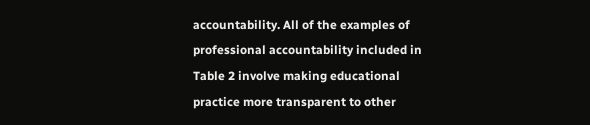accountability. All of the examples of professional accountability included in Table 2 involve making educational practice more transparent to other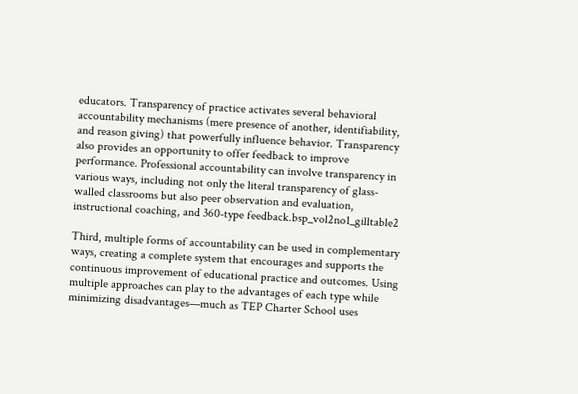educators. Transparency of practice activates several behavioral accountability mechanisms (mere presence of another, identifiability, and reason giving) that powerfully influence behavior. Transparency also provides an opportunity to offer feedback to improve performance. Professional accountability can involve transparency in various ways, including not only the literal transparency of glass-walled classrooms but also peer observation and evaluation, instructional coaching, and 360-type feedback.bsp_vol2no1_gilltable2

Third, multiple forms of accountability can be used in complementary ways, creating a complete system that encourages and supports the continuous improvement of educational practice and outcomes. Using multiple approaches can play to the advantages of each type while minimizing disadvantages—much as TEP Charter School uses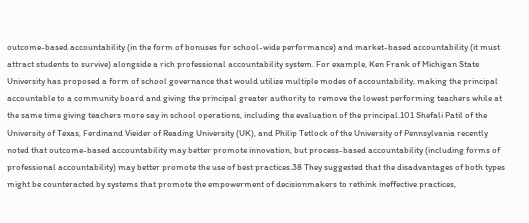outcome-based accountability (in the form of bonuses for school-wide performance) and market-based accountability (it must attract students to survive) alongside a rich professional accountability system. For example, Ken Frank of Michigan State University has proposed a form of school governance that would utilize multiple modes of accountability, making the principal accountable to a community board and giving the principal greater authority to remove the lowest performing teachers while at the same time giving teachers more say in school operations, including the evaluation of the principal.101 Shefali Patil of the University of Texas, Ferdinand Vieider of Reading University (UK), and Philip Tetlock of the University of Pennsylvania recently noted that outcome-based accountability may better promote innovation, but process-based accountability (including forms of professional accountability) may better promote the use of best practices.38 They suggested that the disadvantages of both types might be counteracted by systems that promote the empowerment of decisionmakers to rethink ineffective practices,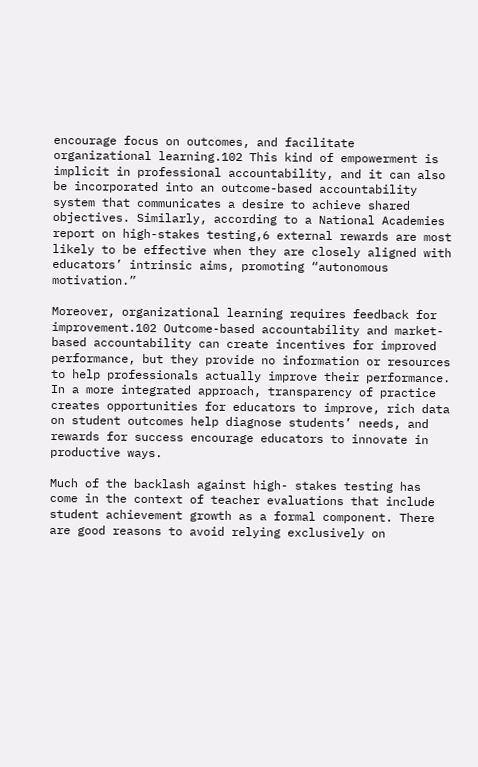encourage focus on outcomes, and facilitate organizational learning.102 This kind of empowerment is implicit in professional accountability, and it can also be incorporated into an outcome-based accountability system that communicates a desire to achieve shared objectives. Similarly, according to a National Academies report on high-stakes testing,6 external rewards are most likely to be effective when they are closely aligned with educators’ intrinsic aims, promoting “autonomous motivation.”

Moreover, organizational learning requires feedback for improvement.102 Outcome-based accountability and market-based accountability can create incentives for improved performance, but they provide no information or resources to help professionals actually improve their performance. In a more integrated approach, transparency of practice creates opportunities for educators to improve, rich data on student outcomes help diagnose students’ needs, and rewards for success encourage educators to innovate in productive ways.

Much of the backlash against high- stakes testing has come in the context of teacher evaluations that include student achievement growth as a formal component. There are good reasons to avoid relying exclusively on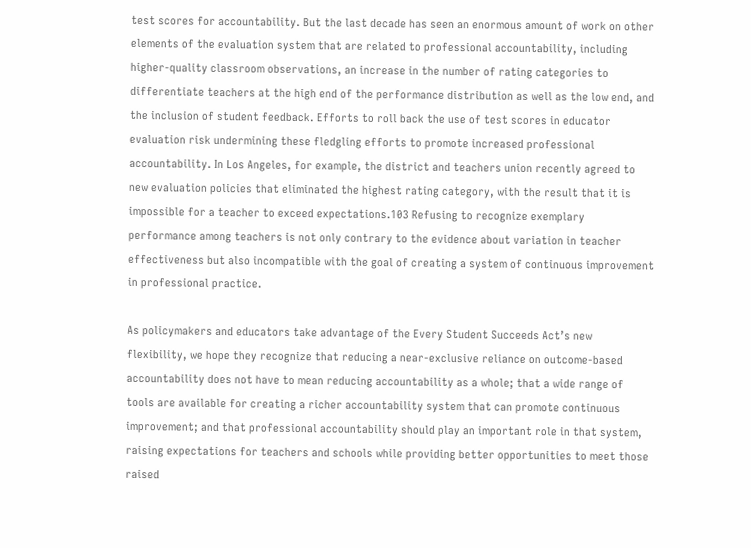test scores for accountability. But the last decade has seen an enormous amount of work on other elements of the evaluation system that are related to professional accountability, including higher-quality classroom observations, an increase in the number of rating categories to differentiate teachers at the high end of the performance distribution as well as the low end, and the inclusion of student feedback. Efforts to roll back the use of test scores in educator evaluation risk undermining these fledgling efforts to promote increased professional accountability. In Los Angeles, for example, the district and teachers union recently agreed to new evaluation policies that eliminated the highest rating category, with the result that it is impossible for a teacher to exceed expectations.103 Refusing to recognize exemplary performance among teachers is not only contrary to the evidence about variation in teacher effectiveness but also incompatible with the goal of creating a system of continuous improvement in professional practice.

As policymakers and educators take advantage of the Every Student Succeeds Act’s new flexibility, we hope they recognize that reducing a near-exclusive reliance on outcome-based accountability does not have to mean reducing accountability as a whole; that a wide range of tools are available for creating a richer accountability system that can promote continuous improvement; and that professional accountability should play an important role in that system, raising expectations for teachers and schools while providing better opportunities to meet those raised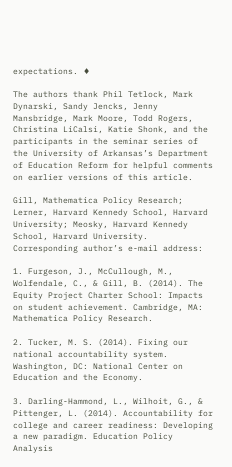expectations. ♦

The authors thank Phil Tetlock, Mark Dynarski, Sandy Jencks, Jenny Mansbridge, Mark Moore, Todd Rogers, Christina LiCalsi, Katie Shonk, and the participants in the seminar series of the University of Arkansas’s Department of Education Reform for helpful comments on earlier versions of this article.

Gill, Mathematica Policy Research; Lerner, Harvard Kennedy School, Harvard University; Meosky, Harvard Kennedy School, Harvard University. Corresponding author’s e-mail address:

1. Furgeson, J., McCullough, M., Wolfendale, C., & Gill, B. (2014). The Equity Project Charter School: Impacts on student achievement. Cambridge, MA: Mathematica Policy Research.

2. Tucker, M. S. (2014). Fixing our national accountability system. Washington, DC: National Center on Education and the Economy.

3. Darling-Hammond, L., Wilhoit, G., & Pittenger, L. (2014). Accountability for college and career readiness: Developing a new paradigm. Education Policy Analysis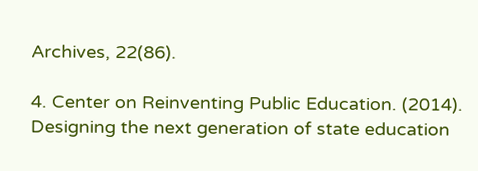Archives, 22(86).

4. Center on Reinventing Public Education. (2014). Designing the next generation of state education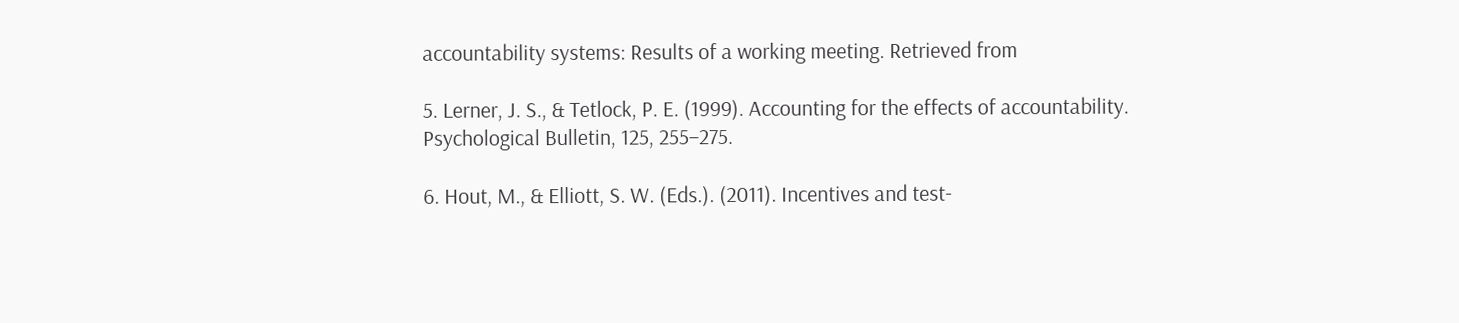accountability systems: Results of a working meeting. Retrieved from

5. Lerner, J. S., & Tetlock, P. E. (1999). Accounting for the effects of accountability. Psychological Bulletin, 125, 255–275.

6. Hout, M., & Elliott, S. W. (Eds.). (2011). Incentives and test-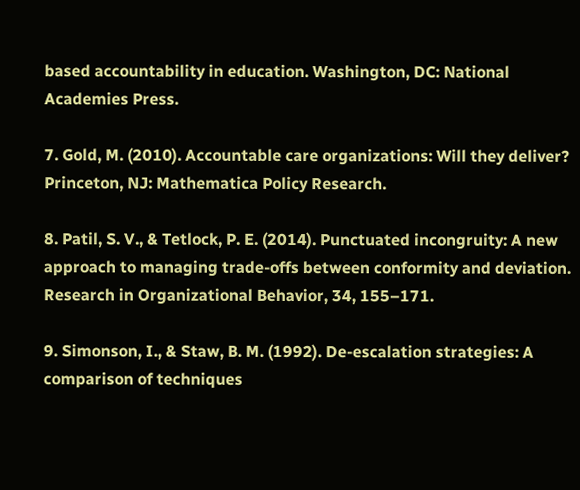based accountability in education. Washington, DC: National Academies Press.

7. Gold, M. (2010). Accountable care organizations: Will they deliver? Princeton, NJ: Mathematica Policy Research.

8. Patil, S. V., & Tetlock, P. E. (2014). Punctuated incongruity: A new approach to managing trade-offs between conformity and deviation. Research in Organizational Behavior, 34, 155–171.

9. Simonson, I., & Staw, B. M. (1992). De-escalation strategies: A comparison of techniques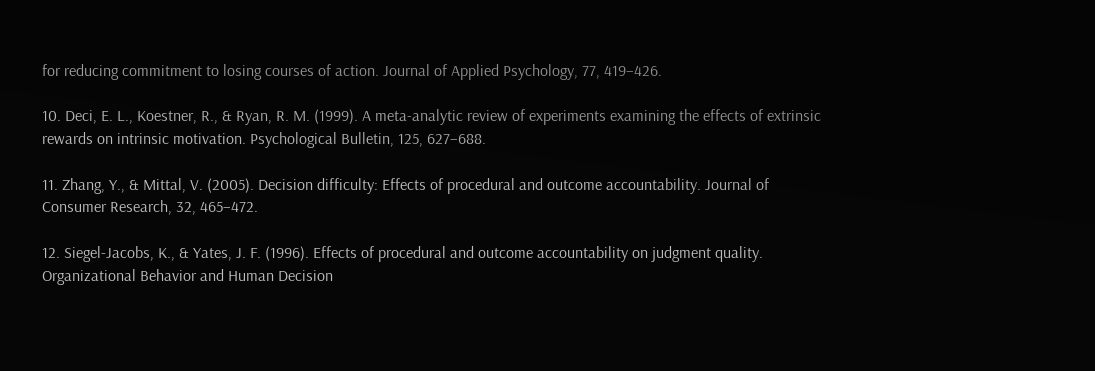for reducing commitment to losing courses of action. Journal of Applied Psychology, 77, 419–426.

10. Deci, E. L., Koestner, R., & Ryan, R. M. (1999). A meta-analytic review of experiments examining the effects of extrinsic rewards on intrinsic motivation. Psychological Bulletin, 125, 627–688.

11. Zhang, Y., & Mittal, V. (2005). Decision difficulty: Effects of procedural and outcome accountability. Journal of Consumer Research, 32, 465–472.

12. Siegel-Jacobs, K., & Yates, J. F. (1996). Effects of procedural and outcome accountability on judgment quality. Organizational Behavior and Human Decision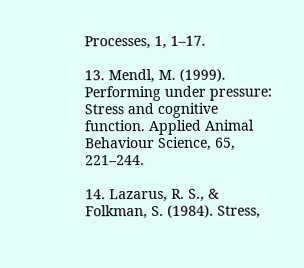Processes, 1, 1–17.

13. Mendl, M. (1999). Performing under pressure: Stress and cognitive function. Applied Animal Behaviour Science, 65, 221–244.

14. Lazarus, R. S., & Folkman, S. (1984). Stress,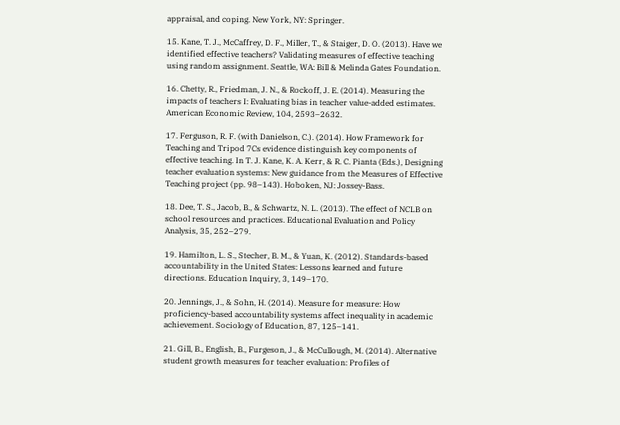appraisal, and coping. New York, NY: Springer.

15. Kane, T. J., McCaffrey, D. F., Miller, T., & Staiger, D. O. (2013). Have we identified effective teachers? Validating measures of effective teaching using random assignment. Seattle, WA: Bill & Melinda Gates Foundation.

16. Chetty, R., Friedman, J. N., & Rockoff, J. E. (2014). Measuring the impacts of teachers I: Evaluating bias in teacher value-added estimates. American Economic Review, 104, 2593–2632.

17. Ferguson, R. F. (with Danielson, C.). (2014). How Framework for Teaching and Tripod 7Cs evidence distinguish key components of effective teaching. In T. J. Kane, K. A. Kerr, & R. C. Pianta (Eds.), Designing teacher evaluation systems: New guidance from the Measures of Effective Teaching project (pp. 98–143). Hoboken, NJ: Jossey-Bass.

18. Dee, T. S., Jacob, B., & Schwartz, N. L. (2013). The effect of NCLB on school resources and practices. Educational Evaluation and Policy Analysis, 35, 252–279.

19. Hamilton, L. S., Stecher, B. M., & Yuan, K. (2012). Standards-based accountability in the United States: Lessons learned and future directions. Education Inquiry, 3, 149–170.

20. Jennings, J., & Sohn, H. (2014). Measure for measure: How proficiency-based accountability systems affect inequality in academic achievement. Sociology of Education, 87, 125–141.

21. Gill, B., English, B., Furgeson, J., & McCullough, M. (2014). Alternative student growth measures for teacher evaluation: Profiles of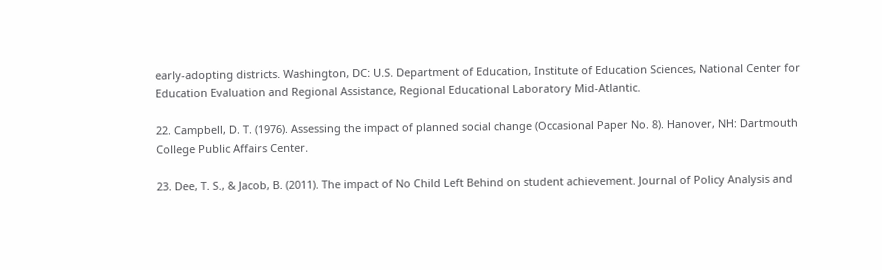early-adopting districts. Washington, DC: U.S. Department of Education, Institute of Education Sciences, National Center for Education Evaluation and Regional Assistance, Regional Educational Laboratory Mid-Atlantic.

22. Campbell, D. T. (1976). Assessing the impact of planned social change (Occasional Paper No. 8). Hanover, NH: Dartmouth College Public Affairs Center.

23. Dee, T. S., & Jacob, B. (2011). The impact of No Child Left Behind on student achievement. Journal of Policy Analysis and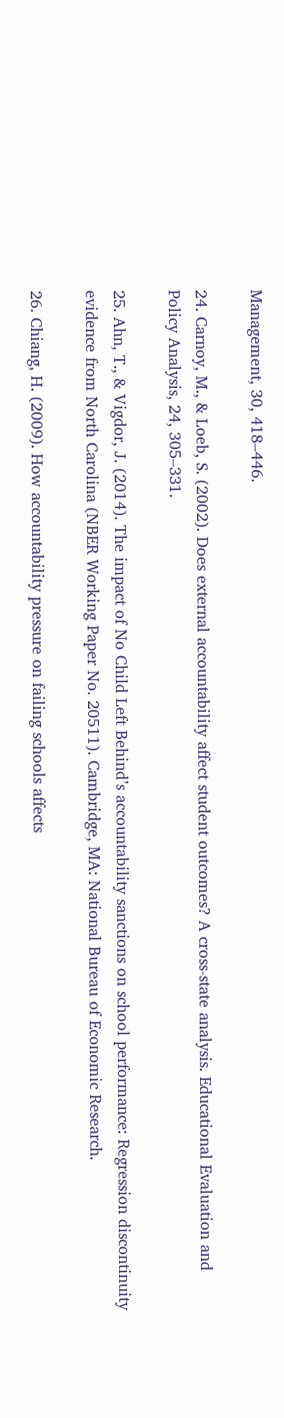Management, 30, 418–446.

24. Carnoy, M., & Loeb, S. (2002). Does external accountability affect student outcomes? A cross-state analysis. Educational Evaluation and Policy Analysis, 24, 305–331.

25. Ahn, T., & Vigdor, J. (2014). The impact of No Child Left Behind’s accountability sanctions on school performance: Regression discontinuity evidence from North Carolina (NBER Working Paper No. 20511). Cambridge, MA: National Bureau of Economic Research.

26. Chiang, H. (2009). How accountability pressure on failing schools affects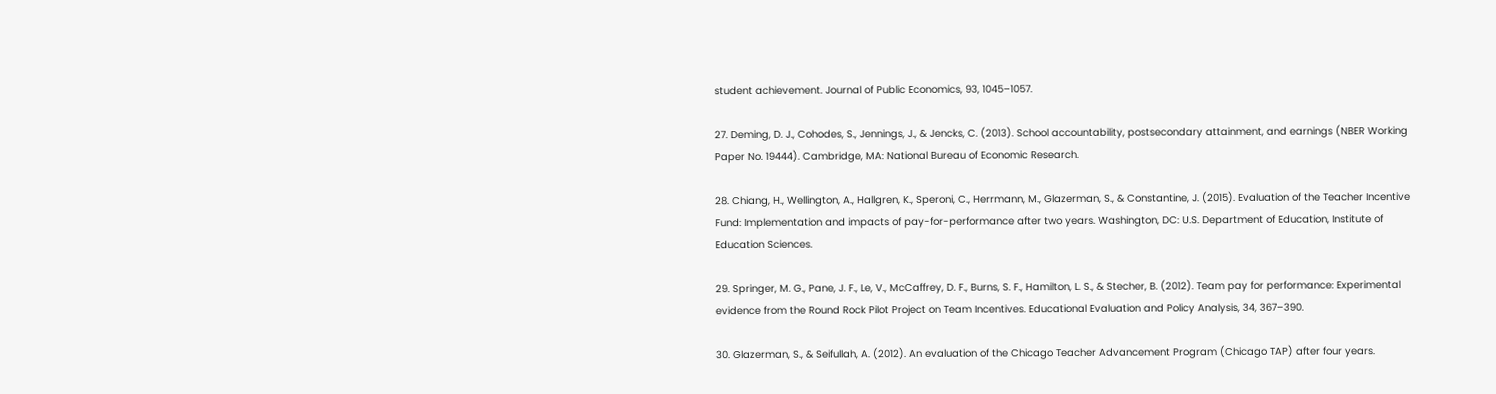student achievement. Journal of Public Economics, 93, 1045–1057.

27. Deming, D. J., Cohodes, S., Jennings, J., & Jencks, C. (2013). School accountability, postsecondary attainment, and earnings (NBER Working Paper No. 19444). Cambridge, MA: National Bureau of Economic Research.

28. Chiang, H., Wellington, A., Hallgren, K., Speroni, C., Herrmann, M., Glazerman, S., & Constantine, J. (2015). Evaluation of the Teacher Incentive Fund: Implementation and impacts of pay-for-performance after two years. Washington, DC: U.S. Department of Education, Institute of Education Sciences.

29. Springer, M. G., Pane, J. F., Le, V., McCaffrey, D. F., Burns, S. F., Hamilton, L. S., & Stecher, B. (2012). Team pay for performance: Experimental evidence from the Round Rock Pilot Project on Team Incentives. Educational Evaluation and Policy Analysis, 34, 367–390.

30. Glazerman, S., & Seifullah, A. (2012). An evaluation of the Chicago Teacher Advancement Program (Chicago TAP) after four years.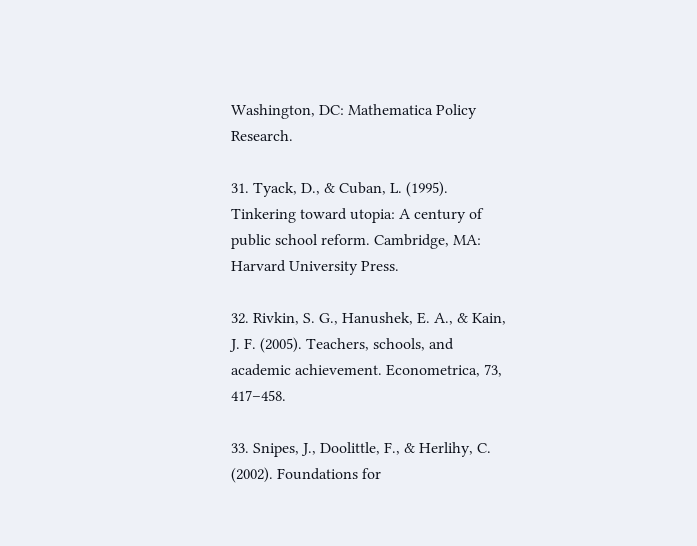Washington, DC: Mathematica Policy Research.

31. Tyack, D., & Cuban, L. (1995). Tinkering toward utopia: A century of public school reform. Cambridge, MA: Harvard University Press.

32. Rivkin, S. G., Hanushek, E. A., & Kain, J. F. (2005). Teachers, schools, and academic achievement. Econometrica, 73, 417–458.

33. Snipes, J., Doolittle, F., & Herlihy, C. (2002). Foundations for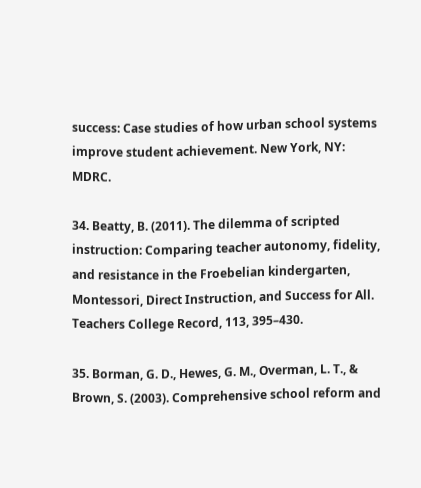success: Case studies of how urban school systems improve student achievement. New York, NY: MDRC.

34. Beatty, B. (2011). The dilemma of scripted instruction: Comparing teacher autonomy, fidelity, and resistance in the Froebelian kindergarten, Montessori, Direct Instruction, and Success for All. Teachers College Record, 113, 395–430.

35. Borman, G. D., Hewes, G. M., Overman, L. T., & Brown, S. (2003). Comprehensive school reform and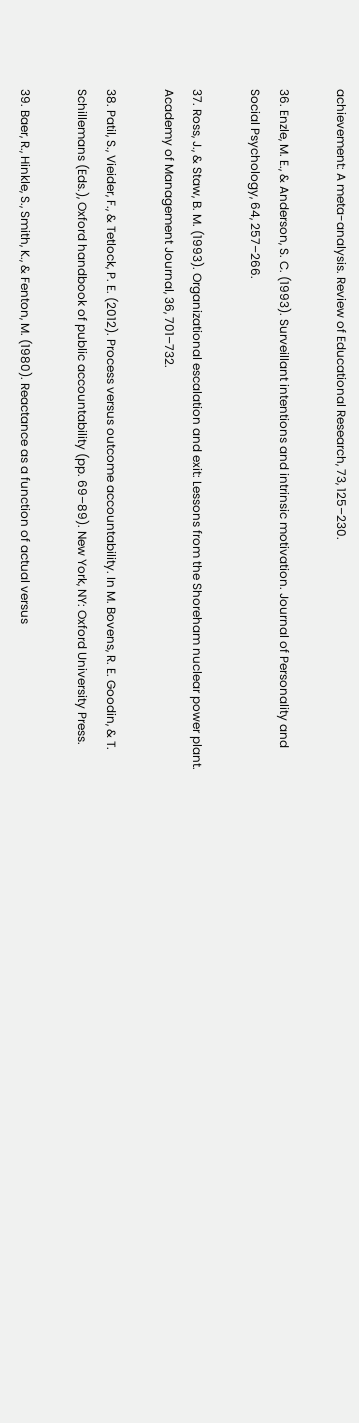achievement: A meta-analysis. Review of Educational Research, 73, 125–230.

36. Enzle, M. E., & Anderson, S. C. (1993). Surveillant intentions and intrinsic motivation. Journal of Personality and Social Psychology, 64, 257–266.

37. Ross, J., & Staw, B. M. (1993). Organizational escalation and exit: Lessons from the Shoreham nuclear power plant. Academy of Management Journal, 36, 701–732.

38. Patil, S., Vieider, F., & Tetlock, P. E. (2012). Process versus outcome accountability. In M. Bovens, R. E. Goodin, & T. Schillemans (Eds.), Oxford handbook of public accountability (pp. 69–89). New York, NY: Oxford University Press.

39. Baer, R., Hinkle, S., Smith, K., & Fenton, M. (1980). Reactance as a function of actual versus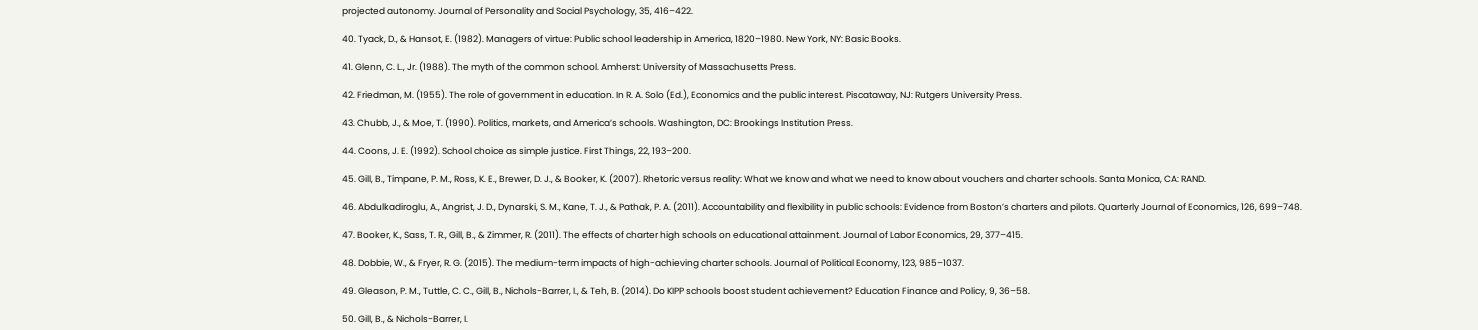projected autonomy. Journal of Personality and Social Psychology, 35, 416–422.

40. Tyack, D., & Hansot, E. (1982). Managers of virtue: Public school leadership in America, 1820–1980. New York, NY: Basic Books.

41. Glenn, C. L., Jr. (1988). The myth of the common school. Amherst: University of Massachusetts Press.

42. Friedman, M. (1955). The role of government in education. In R. A. Solo (Ed.), Economics and the public interest. Piscataway, NJ: Rutgers University Press.

43. Chubb, J., & Moe, T. (1990). Politics, markets, and America’s schools. Washington, DC: Brookings Institution Press.

44. Coons, J. E. (1992). School choice as simple justice. First Things, 22, 193–200.

45. Gill, B., Timpane, P. M., Ross, K. E., Brewer, D. J., & Booker, K. (2007). Rhetoric versus reality: What we know and what we need to know about vouchers and charter schools. Santa Monica, CA: RAND.

46. Abdulkadiroglu, A., Angrist, J. D., Dynarski, S. M., Kane, T. J., & Pathak, P. A. (2011). Accountability and flexibility in public schools: Evidence from Boston’s charters and pilots. Quarterly Journal of Economics, 126, 699–748.

47. Booker, K., Sass, T. R., Gill, B., & Zimmer, R. (2011). The effects of charter high schools on educational attainment. Journal of Labor Economics, 29, 377–415.

48. Dobbie, W., & Fryer, R. G. (2015). The medium-term impacts of high-achieving charter schools. Journal of Political Economy, 123, 985–1037.

49. Gleason, P. M., Tuttle, C. C., Gill, B., Nichols-Barrer, I., & Teh, B. (2014). Do KIPP schools boost student achievement? Education Finance and Policy, 9, 36–58.

50. Gill, B., & Nichols-Barrer, I.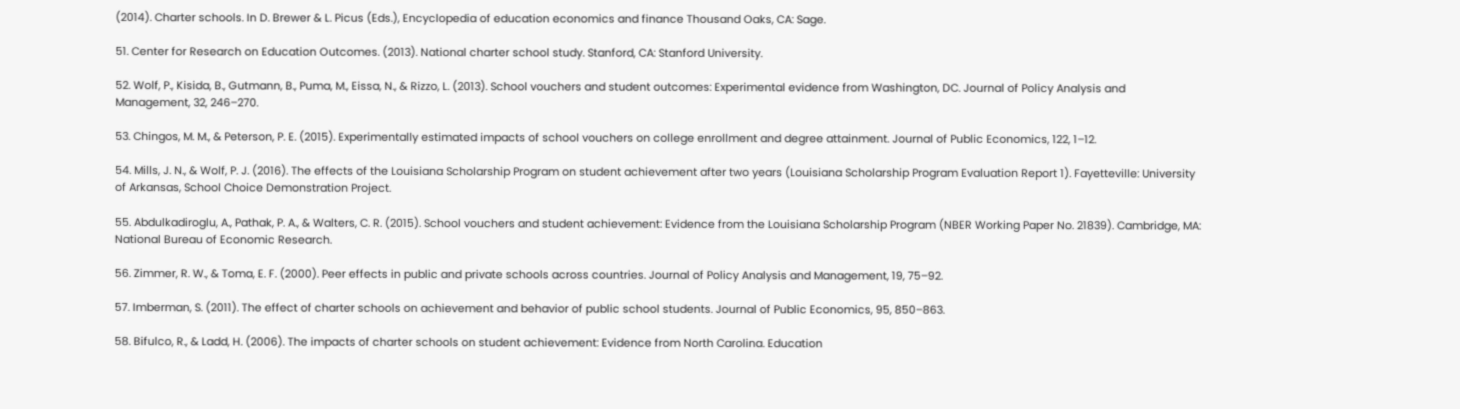(2014). Charter schools. In D. Brewer & L. Picus (Eds.), Encyclopedia of education economics and finance Thousand Oaks, CA: Sage.

51. Center for Research on Education Outcomes. (2013). National charter school study. Stanford, CA: Stanford University.

52. Wolf, P., Kisida, B., Gutmann, B., Puma, M., Eissa, N., & Rizzo, L. (2013). School vouchers and student outcomes: Experimental evidence from Washington, DC. Journal of Policy Analysis and Management, 32, 246–270.

53. Chingos, M. M., & Peterson, P. E. (2015). Experimentally estimated impacts of school vouchers on college enrollment and degree attainment. Journal of Public Economics, 122, 1–12.

54. Mills, J. N., & Wolf, P. J. (2016). The effects of the Louisiana Scholarship Program on student achievement after two years (Louisiana Scholarship Program Evaluation Report 1). Fayetteville: University of Arkansas, School Choice Demonstration Project.

55. Abdulkadiroglu, A., Pathak, P. A., & Walters, C. R. (2015). School vouchers and student achievement: Evidence from the Louisiana Scholarship Program (NBER Working Paper No. 21839). Cambridge, MA: National Bureau of Economic Research.

56. Zimmer, R. W., & Toma, E. F. (2000). Peer effects in public and private schools across countries. Journal of Policy Analysis and Management, 19, 75–92.

57. Imberman, S. (2011). The effect of charter schools on achievement and behavior of public school students. Journal of Public Economics, 95, 850–863.

58. Bifulco, R., & Ladd, H. (2006). The impacts of charter schools on student achievement: Evidence from North Carolina. Education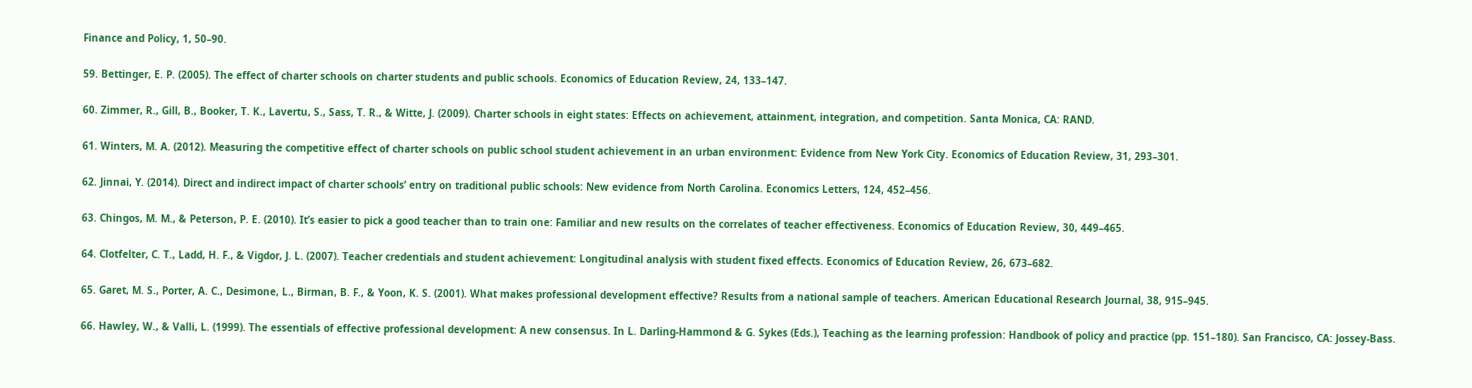Finance and Policy, 1, 50–90.

59. Bettinger, E. P. (2005). The effect of charter schools on charter students and public schools. Economics of Education Review, 24, 133–147.

60. Zimmer, R., Gill, B., Booker, T. K., Lavertu, S., Sass, T. R., & Witte, J. (2009). Charter schools in eight states: Effects on achievement, attainment, integration, and competition. Santa Monica, CA: RAND.

61. Winters, M. A. (2012). Measuring the competitive effect of charter schools on public school student achievement in an urban environment: Evidence from New York City. Economics of Education Review, 31, 293–301.

62. Jinnai, Y. (2014). Direct and indirect impact of charter schools’ entry on traditional public schools: New evidence from North Carolina. Economics Letters, 124, 452–456.

63. Chingos, M. M., & Peterson, P. E. (2010). It’s easier to pick a good teacher than to train one: Familiar and new results on the correlates of teacher effectiveness. Economics of Education Review, 30, 449–465.

64. Clotfelter, C. T., Ladd, H. F., & Vigdor, J. L. (2007). Teacher credentials and student achievement: Longitudinal analysis with student fixed effects. Economics of Education Review, 26, 673–682.

65. Garet, M. S., Porter, A. C., Desimone, L., Birman, B. F., & Yoon, K. S. (2001). What makes professional development effective? Results from a national sample of teachers. American Educational Research Journal, 38, 915–945.

66. Hawley, W., & Valli, L. (1999). The essentials of effective professional development: A new consensus. In L. Darling-Hammond & G. Sykes (Eds.), Teaching as the learning profession: Handbook of policy and practice (pp. 151–180). San Francisco, CA: Jossey-Bass.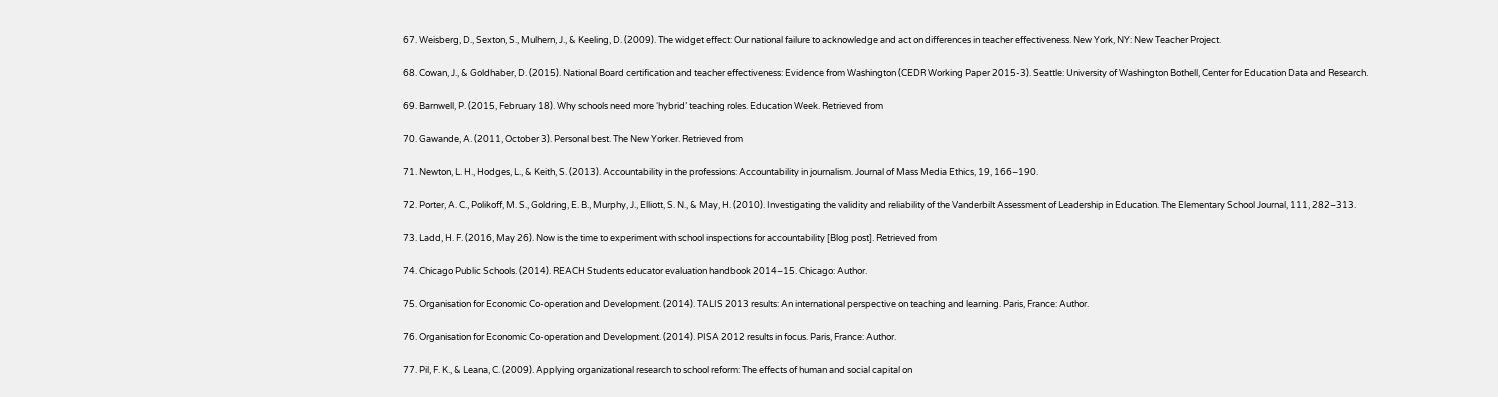67. Weisberg, D., Sexton, S., Mulhern, J., & Keeling, D. (2009). The widget effect: Our national failure to acknowledge and act on differences in teacher effectiveness. New York, NY: New Teacher Project.

68. Cowan, J., & Goldhaber, D. (2015). National Board certification and teacher effectiveness: Evidence from Washington (CEDR Working Paper 2015-3). Seattle: University of Washington Bothell, Center for Education Data and Research.

69. Barnwell, P. (2015, February 18). Why schools need more ‘hybrid’ teaching roles. Education Week. Retrieved from

70. Gawande, A. (2011, October 3). Personal best. The New Yorker. Retrieved from

71. Newton, L. H., Hodges, L., & Keith, S. (2013). Accountability in the professions: Accountability in journalism. Journal of Mass Media Ethics, 19, 166–190.

72. Porter, A. C., Polikoff, M. S., Goldring, E. B., Murphy, J., Elliott, S. N., & May, H. (2010). Investigating the validity and reliability of the Vanderbilt Assessment of Leadership in Education. The Elementary School Journal, 111, 282–313.

73. Ladd, H. F. (2016, May 26). Now is the time to experiment with school inspections for accountability [Blog post]. Retrieved from

74. Chicago Public Schools. (2014). REACH Students educator evaluation handbook 2014–15. Chicago: Author.

75. Organisation for Economic Co-operation and Development. (2014). TALIS 2013 results: An international perspective on teaching and learning. Paris, France: Author.

76. Organisation for Economic Co-operation and Development. (2014). PISA 2012 results in focus. Paris, France: Author.

77. Pil, F. K., & Leana, C. (2009). Applying organizational research to school reform: The effects of human and social capital on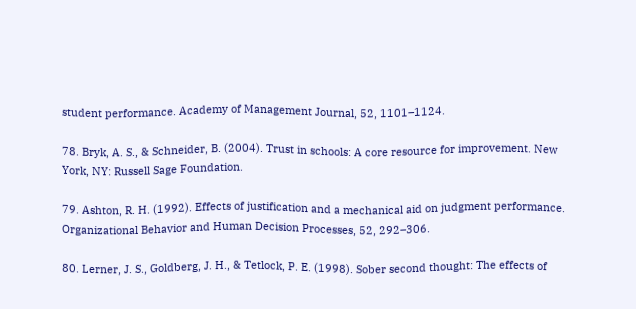student performance. Academy of Management Journal, 52, 1101–1124.

78. Bryk, A. S., & Schneider, B. (2004). Trust in schools: A core resource for improvement. New York, NY: Russell Sage Foundation.

79. Ashton, R. H. (1992). Effects of justification and a mechanical aid on judgment performance. Organizational Behavior and Human Decision Processes, 52, 292–306.

80. Lerner, J. S., Goldberg, J. H., & Tetlock, P. E. (1998). Sober second thought: The effects of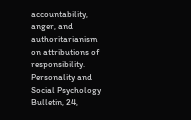accountability, anger, and authoritarianism on attributions of responsibility. Personality and Social Psychology Bulletin, 24,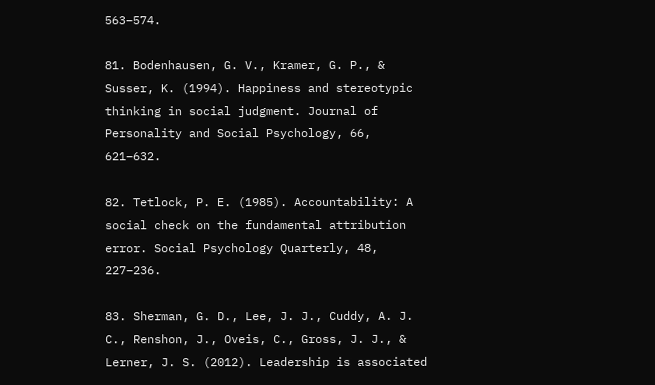563–574.

81. Bodenhausen, G. V., Kramer, G. P., & Susser, K. (1994). Happiness and stereotypic thinking in social judgment. Journal of Personality and Social Psychology, 66, 621–632.

82. Tetlock, P. E. (1985). Accountability: A social check on the fundamental attribution error. Social Psychology Quarterly, 48, 227–236.

83. Sherman, G. D., Lee, J. J., Cuddy, A. J. C., Renshon, J., Oveis, C., Gross, J. J., & Lerner, J. S. (2012). Leadership is associated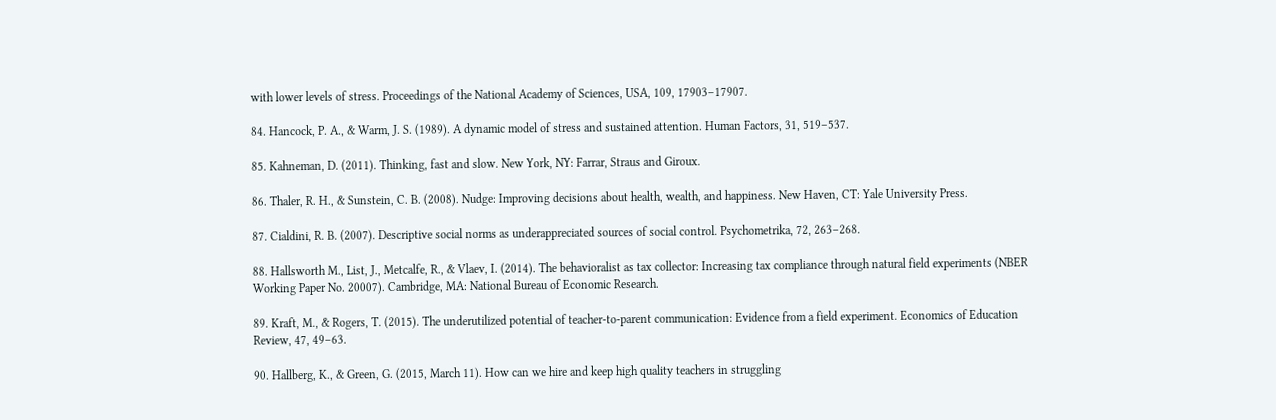with lower levels of stress. Proceedings of the National Academy of Sciences, USA, 109, 17903–17907.

84. Hancock, P. A., & Warm, J. S. (1989). A dynamic model of stress and sustained attention. Human Factors, 31, 519–537.

85. Kahneman, D. (2011). Thinking, fast and slow. New York, NY: Farrar, Straus and Giroux.

86. Thaler, R. H., & Sunstein, C. B. (2008). Nudge: Improving decisions about health, wealth, and happiness. New Haven, CT: Yale University Press.

87. Cialdini, R. B. (2007). Descriptive social norms as underappreciated sources of social control. Psychometrika, 72, 263–268.

88. Hallsworth M., List, J., Metcalfe, R., & Vlaev, I. (2014). The behavioralist as tax collector: Increasing tax compliance through natural field experiments (NBER Working Paper No. 20007). Cambridge, MA: National Bureau of Economic Research.

89. Kraft, M., & Rogers, T. (2015). The underutilized potential of teacher-to-parent communication: Evidence from a field experiment. Economics of Education Review, 47, 49–63.

90. Hallberg, K., & Green, G. (2015, March 11). How can we hire and keep high quality teachers in struggling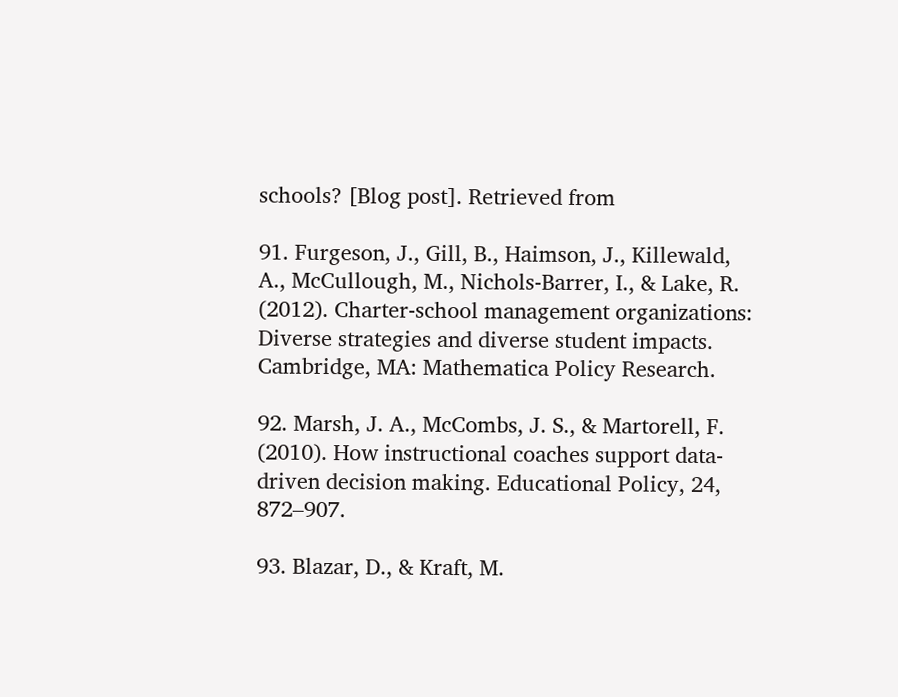schools? [Blog post]. Retrieved from

91. Furgeson, J., Gill, B., Haimson, J., Killewald, A., McCullough, M., Nichols-Barrer, I., & Lake, R. (2012). Charter-school management organizations: Diverse strategies and diverse student impacts. Cambridge, MA: Mathematica Policy Research.

92. Marsh, J. A., McCombs, J. S., & Martorell, F. (2010). How instructional coaches support data-driven decision making. Educational Policy, 24, 872–907.

93. Blazar, D., & Kraft, M.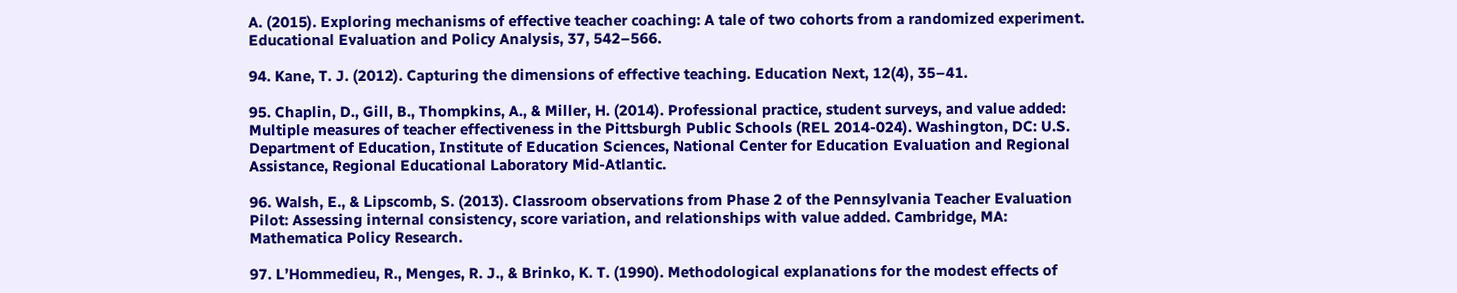A. (2015). Exploring mechanisms of effective teacher coaching: A tale of two cohorts from a randomized experiment. Educational Evaluation and Policy Analysis, 37, 542–566.

94. Kane, T. J. (2012). Capturing the dimensions of effective teaching. Education Next, 12(4), 35–41.

95. Chaplin, D., Gill, B., Thompkins, A., & Miller, H. (2014). Professional practice, student surveys, and value added: Multiple measures of teacher effectiveness in the Pittsburgh Public Schools (REL 2014-024). Washington, DC: U.S. Department of Education, Institute of Education Sciences, National Center for Education Evaluation and Regional Assistance, Regional Educational Laboratory Mid-Atlantic.

96. Walsh, E., & Lipscomb, S. (2013). Classroom observations from Phase 2 of the Pennsylvania Teacher Evaluation Pilot: Assessing internal consistency, score variation, and relationships with value added. Cambridge, MA: Mathematica Policy Research.

97. L’Hommedieu, R., Menges, R. J., & Brinko, K. T. (1990). Methodological explanations for the modest effects of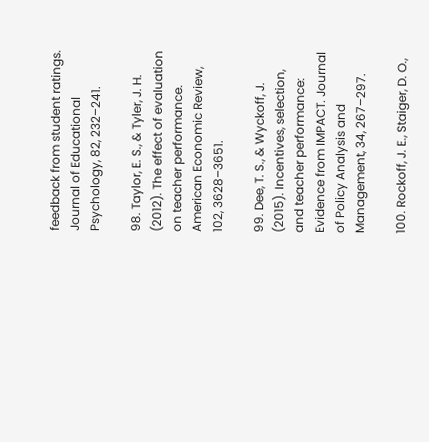feedback from student ratings. Journal of Educational Psychology, 82, 232–241.

98. Taylor, E. S., & Tyler, J. H. (2012). The effect of evaluation on teacher performance. American Economic Review, 102, 3628–3651.

99. Dee, T. S., & Wyckoff, J. (2015). Incentives, selection, and teacher performance: Evidence from IMPACT. Journal of Policy Analysis and Management, 34, 267–297.

100. Rockoff, J. E., Staiger, D. O.,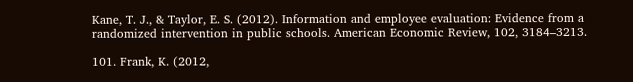Kane, T. J., & Taylor, E. S. (2012). Information and employee evaluation: Evidence from a randomized intervention in public schools. American Economic Review, 102, 3184–3213.

101. Frank, K. (2012,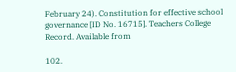February 24). Constitution for effective school governance [ID No. 16715]. Teachers College Record. Available from

102.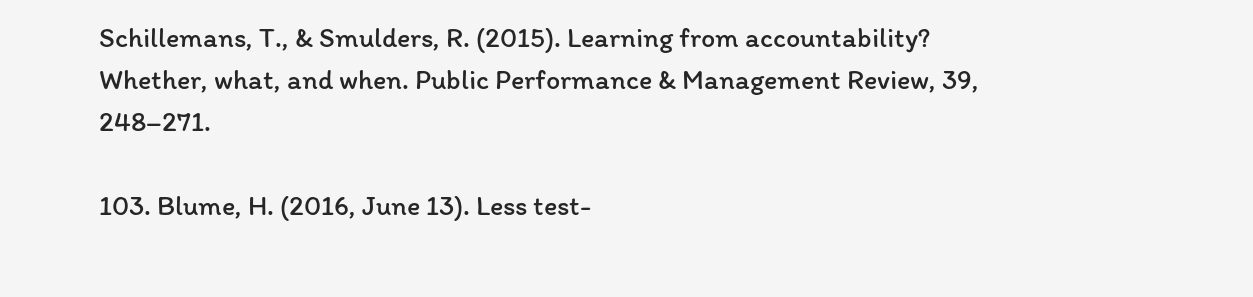Schillemans, T., & Smulders, R. (2015). Learning from accountability? Whether, what, and when. Public Performance & Management Review, 39, 248–271.

103. Blume, H. (2016, June 13). Less test-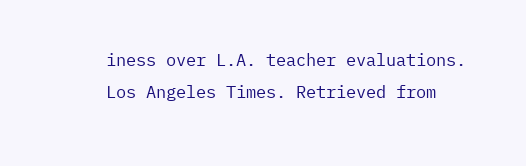iness over L.A. teacher evaluations. Los Angeles Times. Retrieved from